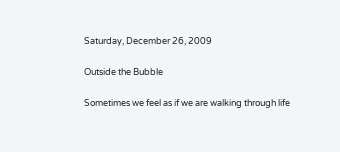Saturday, December 26, 2009

Outside the Bubble

Sometimes we feel as if we are walking through life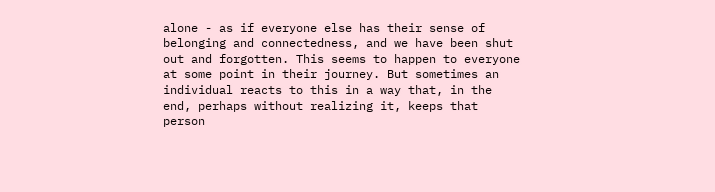alone - as if everyone else has their sense of belonging and connectedness, and we have been shut out and forgotten. This seems to happen to everyone at some point in their journey. But sometimes an individual reacts to this in a way that, in the end, perhaps without realizing it, keeps that person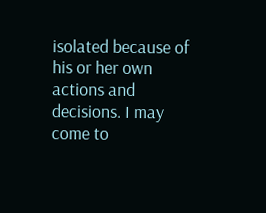isolated because of his or her own actions and decisions. I may come to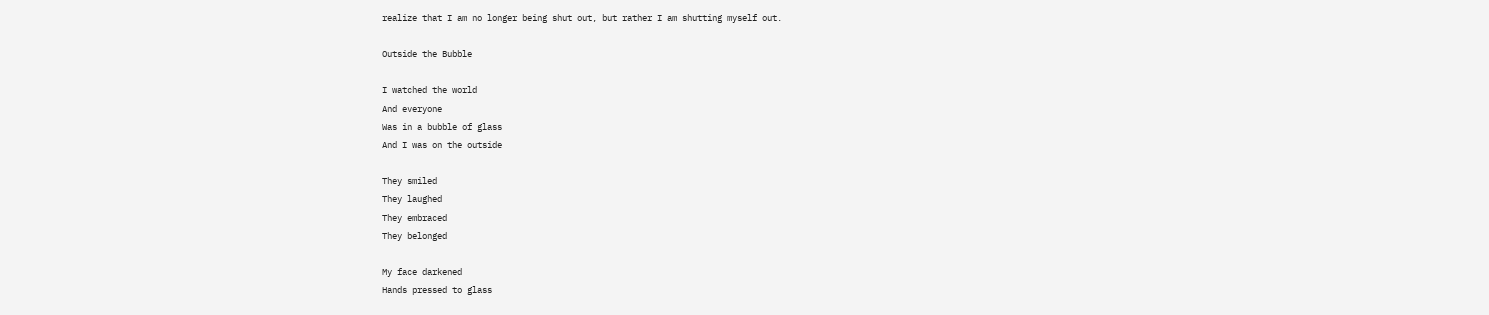realize that I am no longer being shut out, but rather I am shutting myself out.

Outside the Bubble

I watched the world
And everyone
Was in a bubble of glass
And I was on the outside

They smiled
They laughed
They embraced
They belonged

My face darkened
Hands pressed to glass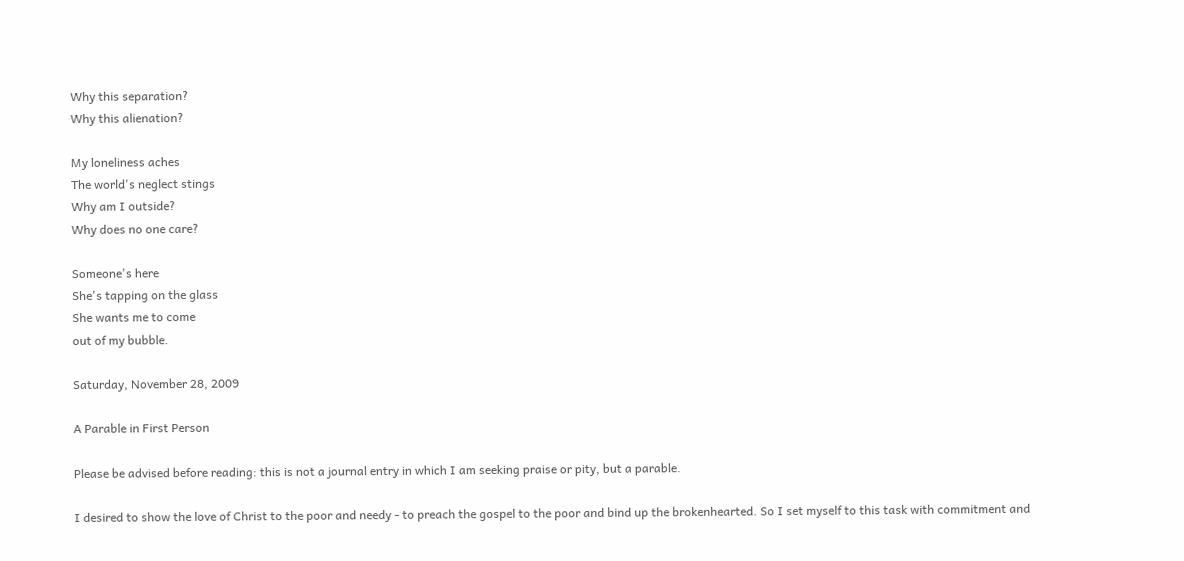Why this separation?
Why this alienation?

My loneliness aches
The world's neglect stings
Why am I outside?
Why does no one care?

Someone's here
She's tapping on the glass
She wants me to come
out of my bubble.

Saturday, November 28, 2009

A Parable in First Person

Please be advised before reading: this is not a journal entry in which I am seeking praise or pity, but a parable.

I desired to show the love of Christ to the poor and needy - to preach the gospel to the poor and bind up the brokenhearted. So I set myself to this task with commitment and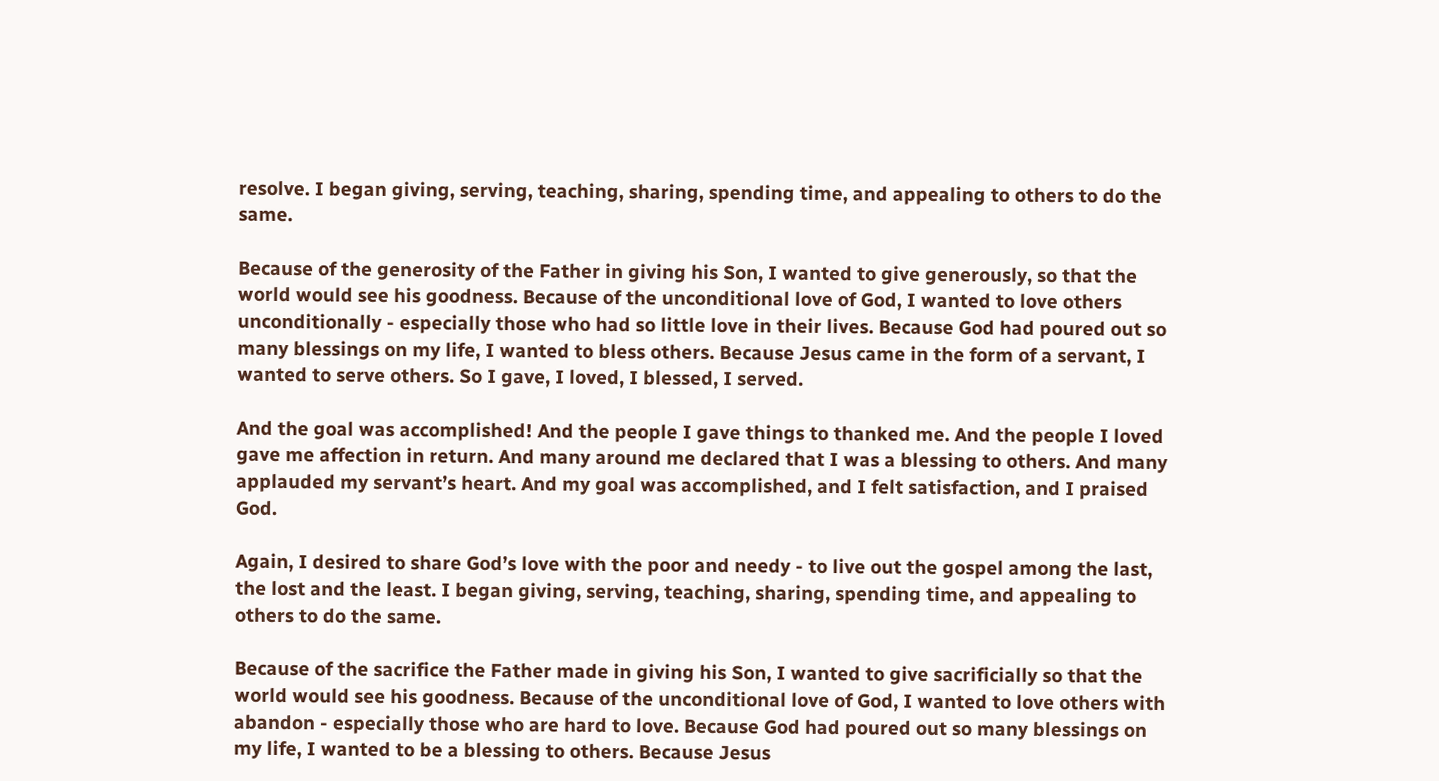resolve. I began giving, serving, teaching, sharing, spending time, and appealing to others to do the same.

Because of the generosity of the Father in giving his Son, I wanted to give generously, so that the world would see his goodness. Because of the unconditional love of God, I wanted to love others unconditionally - especially those who had so little love in their lives. Because God had poured out so many blessings on my life, I wanted to bless others. Because Jesus came in the form of a servant, I wanted to serve others. So I gave, I loved, I blessed, I served.

And the goal was accomplished! And the people I gave things to thanked me. And the people I loved gave me affection in return. And many around me declared that I was a blessing to others. And many applauded my servant’s heart. And my goal was accomplished, and I felt satisfaction, and I praised God.

Again, I desired to share God’s love with the poor and needy - to live out the gospel among the last, the lost and the least. I began giving, serving, teaching, sharing, spending time, and appealing to others to do the same.

Because of the sacrifice the Father made in giving his Son, I wanted to give sacrificially so that the world would see his goodness. Because of the unconditional love of God, I wanted to love others with abandon - especially those who are hard to love. Because God had poured out so many blessings on my life, I wanted to be a blessing to others. Because Jesus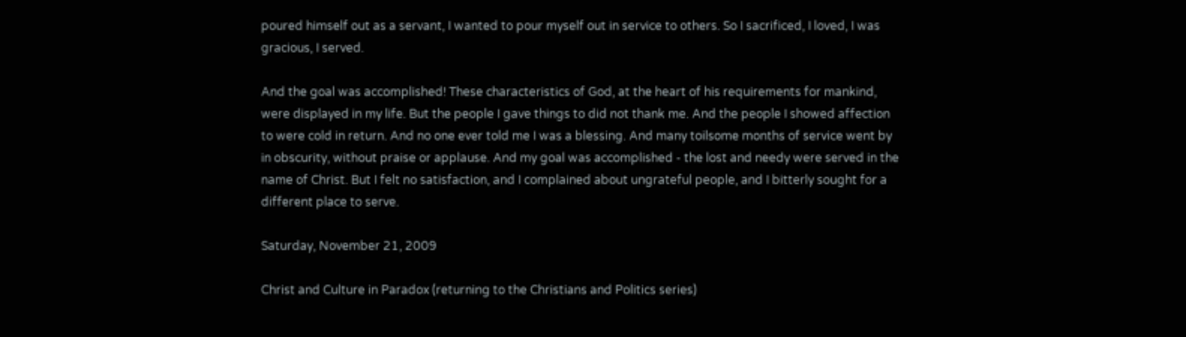poured himself out as a servant, I wanted to pour myself out in service to others. So I sacrificed, I loved, I was gracious, I served.

And the goal was accomplished! These characteristics of God, at the heart of his requirements for mankind, were displayed in my life. But the people I gave things to did not thank me. And the people I showed affection to were cold in return. And no one ever told me I was a blessing. And many toilsome months of service went by in obscurity, without praise or applause. And my goal was accomplished - the lost and needy were served in the name of Christ. But I felt no satisfaction, and I complained about ungrateful people, and I bitterly sought for a different place to serve.

Saturday, November 21, 2009

Christ and Culture in Paradox (returning to the Christians and Politics series)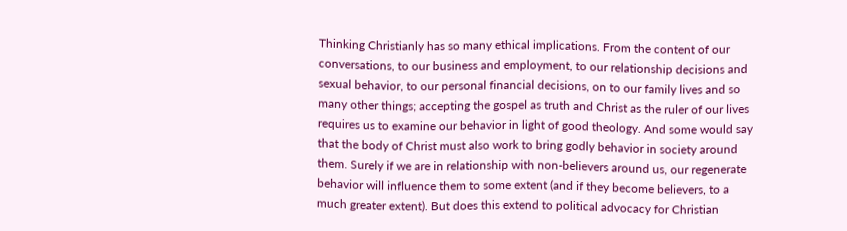Thinking Christianly has so many ethical implications. From the content of our conversations, to our business and employment, to our relationship decisions and sexual behavior, to our personal financial decisions, on to our family lives and so many other things; accepting the gospel as truth and Christ as the ruler of our lives requires us to examine our behavior in light of good theology. And some would say that the body of Christ must also work to bring godly behavior in society around them. Surely if we are in relationship with non-believers around us, our regenerate behavior will influence them to some extent (and if they become believers, to a much greater extent). But does this extend to political advocacy for Christian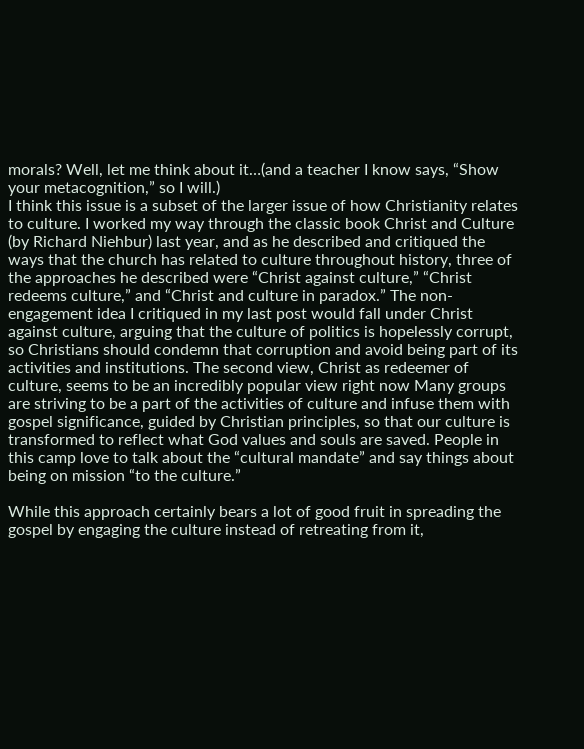morals? Well, let me think about it…(and a teacher I know says, “Show your metacognition,” so I will.)
I think this issue is a subset of the larger issue of how Christianity relates to culture. I worked my way through the classic book Christ and Culture (by Richard Niehbur) last year, and as he described and critiqued the ways that the church has related to culture throughout history, three of the approaches he described were “Christ against culture,” “Christ redeems culture,” and “Christ and culture in paradox.” The non-engagement idea I critiqued in my last post would fall under Christ against culture, arguing that the culture of politics is hopelessly corrupt, so Christians should condemn that corruption and avoid being part of its activities and institutions. The second view, Christ as redeemer of culture, seems to be an incredibly popular view right now Many groups are striving to be a part of the activities of culture and infuse them with gospel significance, guided by Christian principles, so that our culture is transformed to reflect what God values and souls are saved. People in this camp love to talk about the “cultural mandate” and say things about being on mission “to the culture.”

While this approach certainly bears a lot of good fruit in spreading the gospel by engaging the culture instead of retreating from it,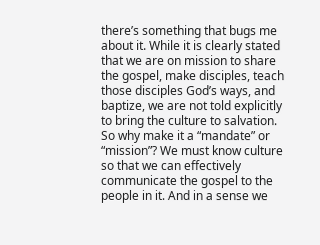there’s something that bugs me about it. While it is clearly stated that we are on mission to share the gospel, make disciples, teach those disciples God’s ways, and baptize, we are not told explicitly to bring the culture to salvation. So why make it a “mandate” or “mission”? We must know culture so that we can effectively communicate the gospel to the people in it. And in a sense we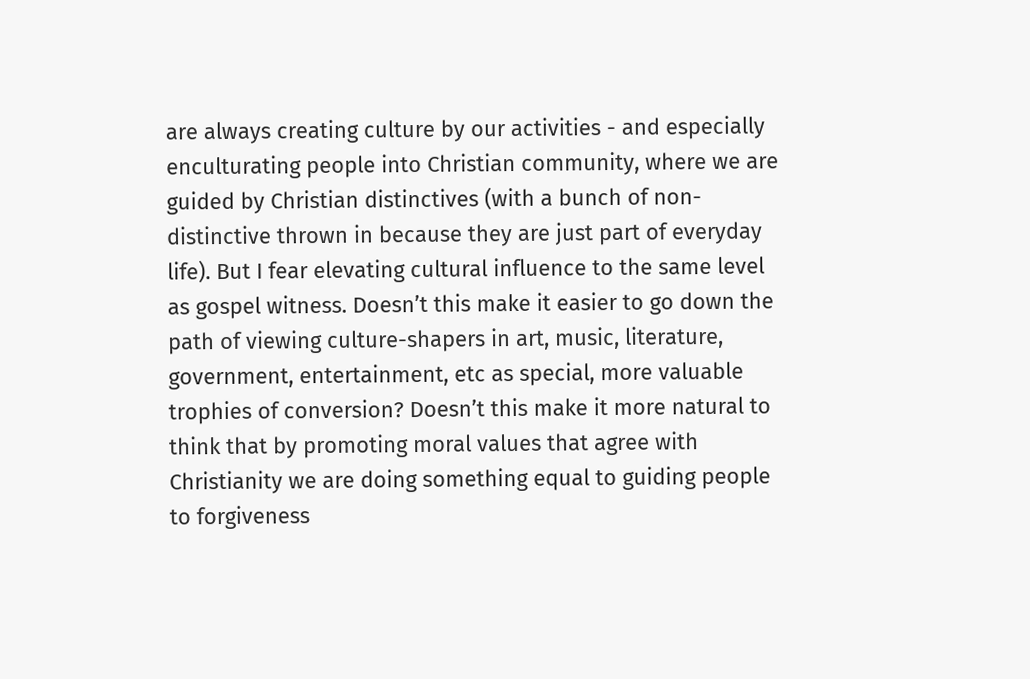are always creating culture by our activities - and especially enculturating people into Christian community, where we are guided by Christian distinctives (with a bunch of non-distinctive thrown in because they are just part of everyday life). But I fear elevating cultural influence to the same level as gospel witness. Doesn’t this make it easier to go down the path of viewing culture-shapers in art, music, literature, government, entertainment, etc as special, more valuable trophies of conversion? Doesn’t this make it more natural to think that by promoting moral values that agree with Christianity we are doing something equal to guiding people to forgiveness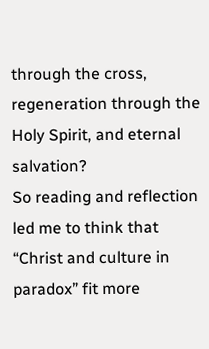through the cross, regeneration through the Holy Spirit, and eternal salvation?
So reading and reflection led me to think that “Christ and culture in paradox” fit more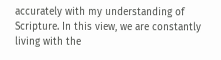accurately with my understanding of Scripture. In this view, we are constantly living with the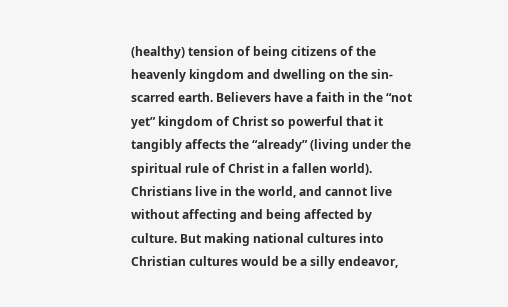(healthy) tension of being citizens of the heavenly kingdom and dwelling on the sin-scarred earth. Believers have a faith in the “not yet” kingdom of Christ so powerful that it tangibly affects the “already” (living under the spiritual rule of Christ in a fallen world). Christians live in the world, and cannot live without affecting and being affected by culture. But making national cultures into Christian cultures would be a silly endeavor,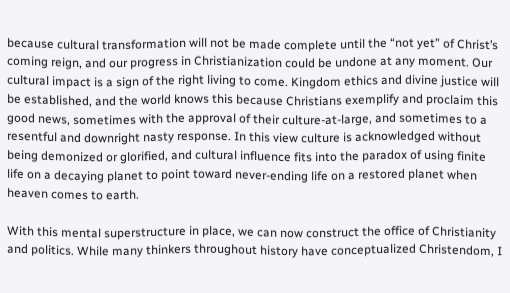because cultural transformation will not be made complete until the “not yet” of Christ’s coming reign, and our progress in Christianization could be undone at any moment. Our cultural impact is a sign of the right living to come. Kingdom ethics and divine justice will be established, and the world knows this because Christians exemplify and proclaim this good news, sometimes with the approval of their culture-at-large, and sometimes to a resentful and downright nasty response. In this view culture is acknowledged without being demonized or glorified, and cultural influence fits into the paradox of using finite life on a decaying planet to point toward never-ending life on a restored planet when heaven comes to earth.

With this mental superstructure in place, we can now construct the office of Christianity and politics. While many thinkers throughout history have conceptualized Christendom, I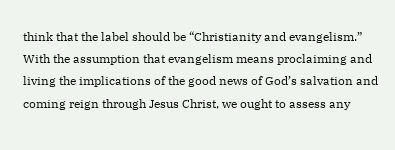think that the label should be “Christianity and evangelism.” With the assumption that evangelism means proclaiming and living the implications of the good news of God’s salvation and coming reign through Jesus Christ, we ought to assess any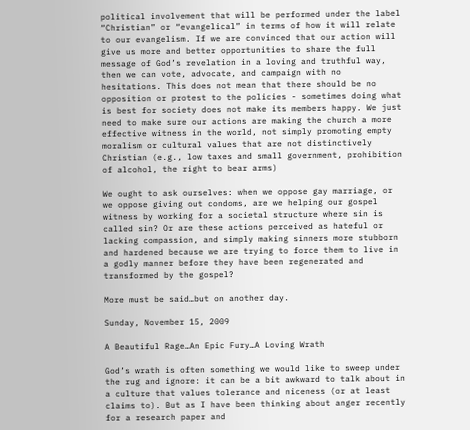political involvement that will be performed under the label “Christian” or “evangelical” in terms of how it will relate to our evangelism. If we are convinced that our action will give us more and better opportunities to share the full message of God’s revelation in a loving and truthful way, then we can vote, advocate, and campaign with no hesitations. This does not mean that there should be no opposition or protest to the policies - sometimes doing what is best for society does not make its members happy. We just need to make sure our actions are making the church a more effective witness in the world, not simply promoting empty moralism or cultural values that are not distinctively Christian (e.g., low taxes and small government, prohibition of alcohol, the right to bear arms)

We ought to ask ourselves: when we oppose gay marriage, or we oppose giving out condoms, are we helping our gospel witness by working for a societal structure where sin is called sin? Or are these actions perceived as hateful or lacking compassion, and simply making sinners more stubborn and hardened because we are trying to force them to live in a godly manner before they have been regenerated and transformed by the gospel?

More must be said…but on another day.

Sunday, November 15, 2009

A Beautiful Rage…An Epic Fury…A Loving Wrath

God’s wrath is often something we would like to sweep under the rug and ignore: it can be a bit awkward to talk about in a culture that values tolerance and niceness (or at least claims to). But as I have been thinking about anger recently for a research paper and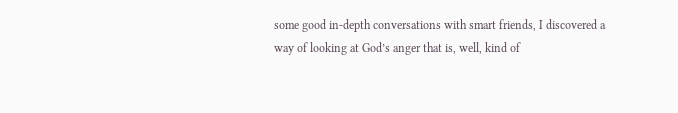some good in-depth conversations with smart friends, I discovered a way of looking at God’s anger that is, well, kind of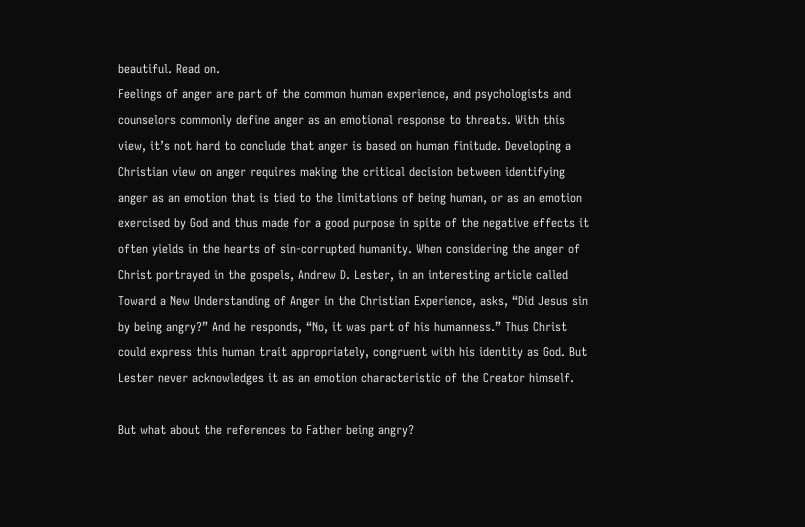beautiful. Read on.
Feelings of anger are part of the common human experience, and psychologists and counselors commonly define anger as an emotional response to threats. With this view, it’s not hard to conclude that anger is based on human finitude. Developing a Christian view on anger requires making the critical decision between identifying anger as an emotion that is tied to the limitations of being human, or as an emotion exercised by God and thus made for a good purpose in spite of the negative effects it often yields in the hearts of sin-corrupted humanity. When considering the anger of Christ portrayed in the gospels, Andrew D. Lester, in an interesting article called Toward a New Understanding of Anger in the Christian Experience, asks, “Did Jesus sin by being angry?” And he responds, “No, it was part of his humanness.” Thus Christ could express this human trait appropriately, congruent with his identity as God. But Lester never acknowledges it as an emotion characteristic of the Creator himself.

But what about the references to Father being angry?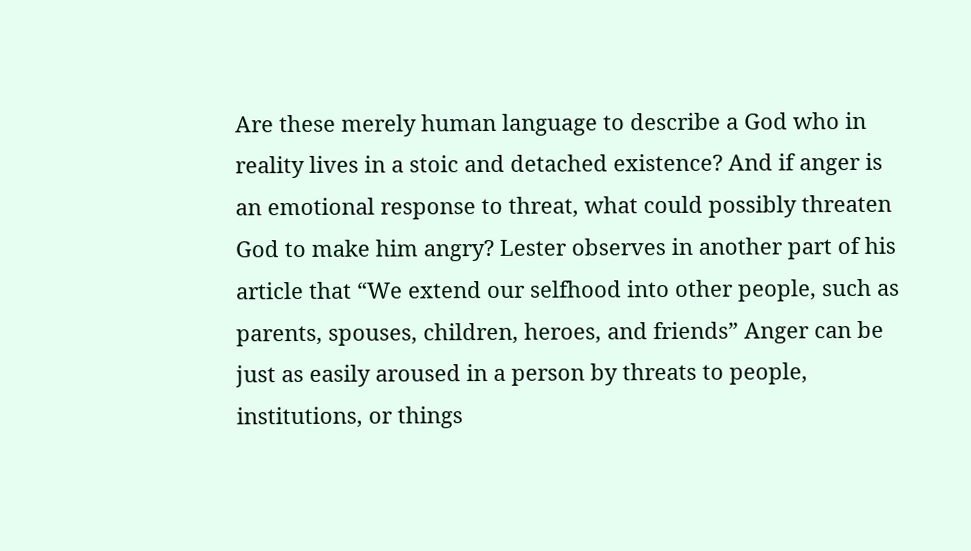Are these merely human language to describe a God who in reality lives in a stoic and detached existence? And if anger is an emotional response to threat, what could possibly threaten God to make him angry? Lester observes in another part of his article that “We extend our selfhood into other people, such as parents, spouses, children, heroes, and friends” Anger can be just as easily aroused in a person by threats to people, institutions, or things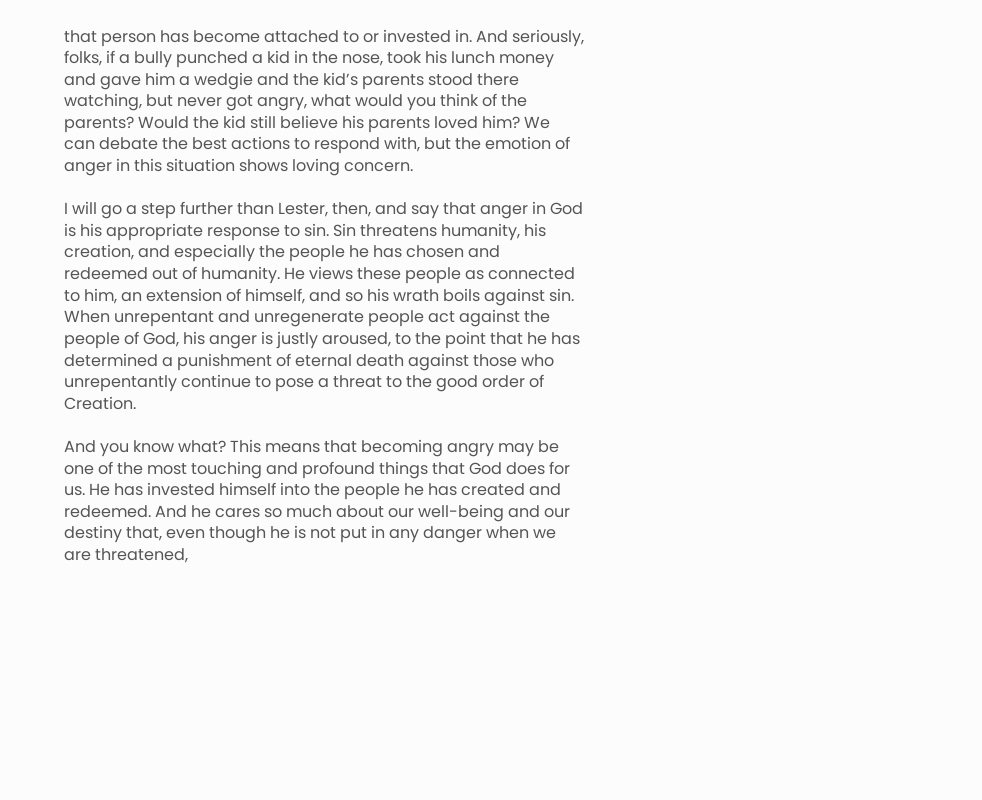that person has become attached to or invested in. And seriously, folks, if a bully punched a kid in the nose, took his lunch money and gave him a wedgie and the kid’s parents stood there watching, but never got angry, what would you think of the parents? Would the kid still believe his parents loved him? We can debate the best actions to respond with, but the emotion of anger in this situation shows loving concern.

I will go a step further than Lester, then, and say that anger in God is his appropriate response to sin. Sin threatens humanity, his creation, and especially the people he has chosen and redeemed out of humanity. He views these people as connected to him, an extension of himself, and so his wrath boils against sin. When unrepentant and unregenerate people act against the people of God, his anger is justly aroused, to the point that he has determined a punishment of eternal death against those who unrepentantly continue to pose a threat to the good order of Creation.

And you know what? This means that becoming angry may be one of the most touching and profound things that God does for us. He has invested himself into the people he has created and redeemed. And he cares so much about our well-being and our destiny that, even though he is not put in any danger when we are threatened,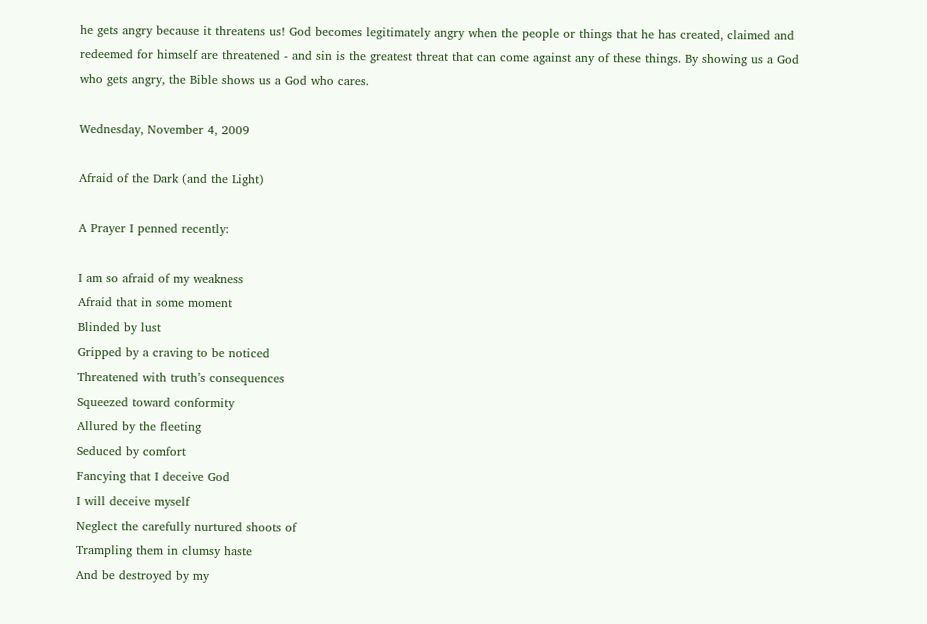he gets angry because it threatens us! God becomes legitimately angry when the people or things that he has created, claimed and redeemed for himself are threatened - and sin is the greatest threat that can come against any of these things. By showing us a God who gets angry, the Bible shows us a God who cares.

Wednesday, November 4, 2009

Afraid of the Dark (and the Light)

A Prayer I penned recently:

I am so afraid of my weakness
Afraid that in some moment
Blinded by lust
Gripped by a craving to be noticed
Threatened with truth’s consequences
Squeezed toward conformity
Allured by the fleeting
Seduced by comfort
Fancying that I deceive God
I will deceive myself
Neglect the carefully nurtured shoots of
Trampling them in clumsy haste
And be destroyed by my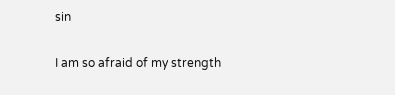sin

I am so afraid of my strength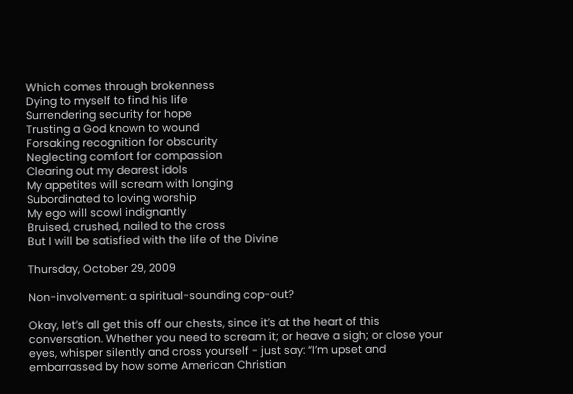Which comes through brokenness
Dying to myself to find his life
Surrendering security for hope
Trusting a God known to wound
Forsaking recognition for obscurity
Neglecting comfort for compassion
Clearing out my dearest idols
My appetites will scream with longing
Subordinated to loving worship
My ego will scowl indignantly
Bruised, crushed, nailed to the cross
But I will be satisfied with the life of the Divine

Thursday, October 29, 2009

Non-involvement: a spiritual-sounding cop-out?

Okay, let’s all get this off our chests, since it’s at the heart of this conversation. Whether you need to scream it; or heave a sigh; or close your eyes, whisper silently and cross yourself - just say: “I’m upset and embarrassed by how some American Christian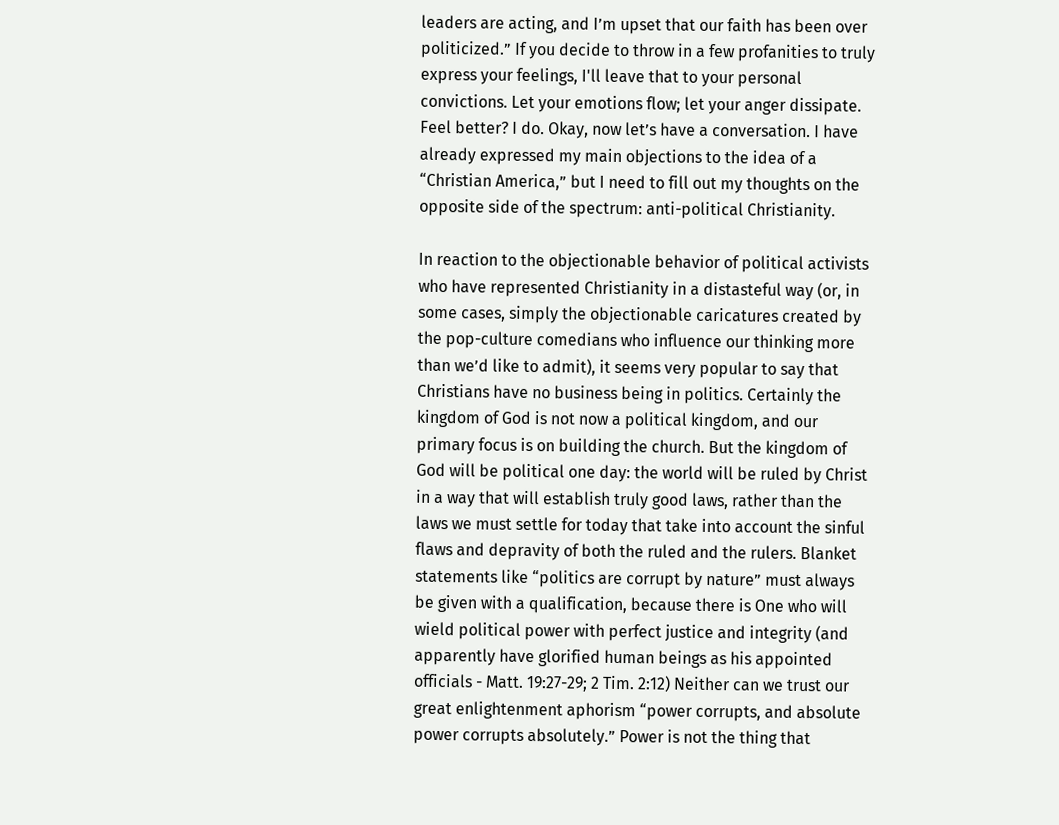leaders are acting, and I’m upset that our faith has been over politicized.” If you decide to throw in a few profanities to truly express your feelings, I'll leave that to your personal convictions. Let your emotions flow; let your anger dissipate. Feel better? I do. Okay, now let’s have a conversation. I have already expressed my main objections to the idea of a “Christian America,” but I need to fill out my thoughts on the opposite side of the spectrum: anti-political Christianity.

In reaction to the objectionable behavior of political activists who have represented Christianity in a distasteful way (or, in some cases, simply the objectionable caricatures created by the pop-culture comedians who influence our thinking more than we’d like to admit), it seems very popular to say that Christians have no business being in politics. Certainly the kingdom of God is not now a political kingdom, and our primary focus is on building the church. But the kingdom of God will be political one day: the world will be ruled by Christ in a way that will establish truly good laws, rather than the laws we must settle for today that take into account the sinful flaws and depravity of both the ruled and the rulers. Blanket statements like “politics are corrupt by nature” must always be given with a qualification, because there is One who will wield political power with perfect justice and integrity (and apparently have glorified human beings as his appointed officials - Matt. 19:27-29; 2 Tim. 2:12) Neither can we trust our great enlightenment aphorism “power corrupts, and absolute power corrupts absolutely.” Power is not the thing that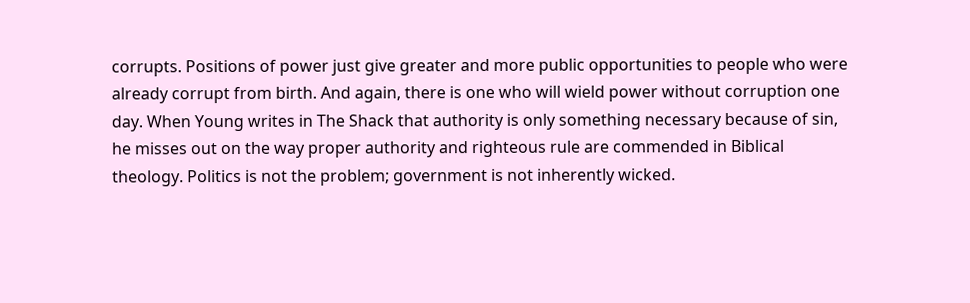corrupts. Positions of power just give greater and more public opportunities to people who were already corrupt from birth. And again, there is one who will wield power without corruption one day. When Young writes in The Shack that authority is only something necessary because of sin, he misses out on the way proper authority and righteous rule are commended in Biblical theology. Politics is not the problem; government is not inherently wicked.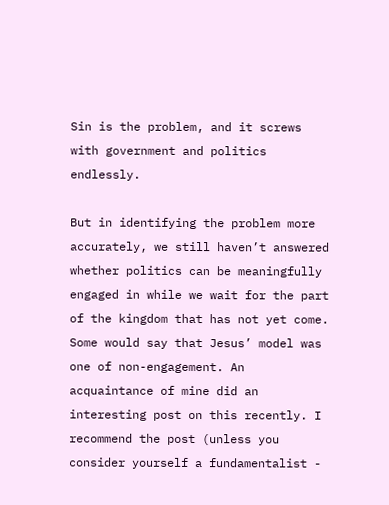Sin is the problem, and it screws with government and politics endlessly.

But in identifying the problem more accurately, we still haven’t answered whether politics can be meaningfully engaged in while we wait for the part of the kingdom that has not yet come. Some would say that Jesus’ model was one of non-engagement. An acquaintance of mine did an interesting post on this recently. I recommend the post (unless you consider yourself a fundamentalist -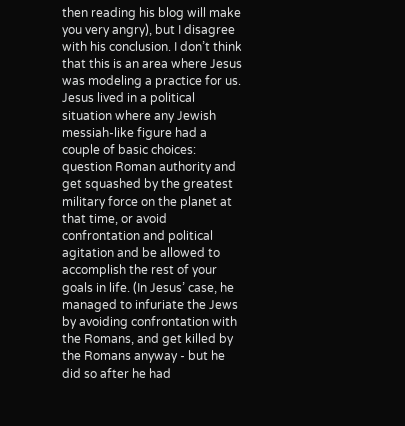then reading his blog will make you very angry), but I disagree with his conclusion. I don’t think that this is an area where Jesus was modeling a practice for us. Jesus lived in a political situation where any Jewish messiah-like figure had a couple of basic choices: question Roman authority and get squashed by the greatest military force on the planet at that time, or avoid confrontation and political agitation and be allowed to accomplish the rest of your goals in life. (In Jesus’ case, he managed to infuriate the Jews by avoiding confrontation with the Romans, and get killed by the Romans anyway - but he did so after he had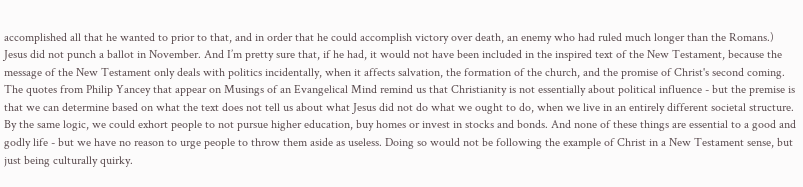accomplished all that he wanted to prior to that, and in order that he could accomplish victory over death, an enemy who had ruled much longer than the Romans.) Jesus did not punch a ballot in November. And I’m pretty sure that, if he had, it would not have been included in the inspired text of the New Testament, because the message of the New Testament only deals with politics incidentally, when it affects salvation, the formation of the church, and the promise of Christ's second coming. The quotes from Philip Yancey that appear on Musings of an Evangelical Mind remind us that Christianity is not essentially about political influence - but the premise is that we can determine based on what the text does not tell us about what Jesus did not do what we ought to do, when we live in an entirely different societal structure. By the same logic, we could exhort people to not pursue higher education, buy homes or invest in stocks and bonds. And none of these things are essential to a good and godly life - but we have no reason to urge people to throw them aside as useless. Doing so would not be following the example of Christ in a New Testament sense, but just being culturally quirky.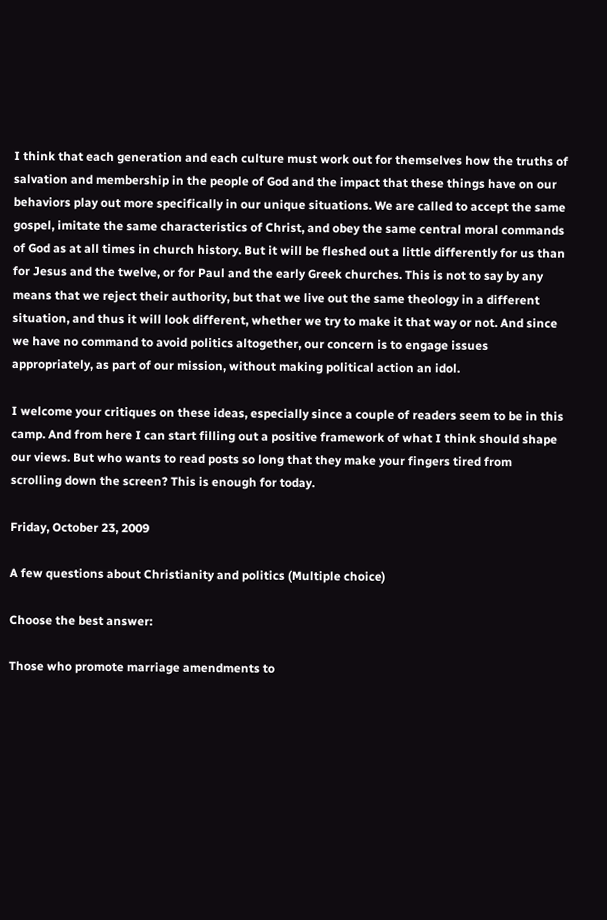I think that each generation and each culture must work out for themselves how the truths of salvation and membership in the people of God and the impact that these things have on our behaviors play out more specifically in our unique situations. We are called to accept the same gospel, imitate the same characteristics of Christ, and obey the same central moral commands of God as at all times in church history. But it will be fleshed out a little differently for us than for Jesus and the twelve, or for Paul and the early Greek churches. This is not to say by any means that we reject their authority, but that we live out the same theology in a different situation, and thus it will look different, whether we try to make it that way or not. And since we have no command to avoid politics altogether, our concern is to engage issues appropriately, as part of our mission, without making political action an idol.

I welcome your critiques on these ideas, especially since a couple of readers seem to be in this camp. And from here I can start filling out a positive framework of what I think should shape our views. But who wants to read posts so long that they make your fingers tired from scrolling down the screen? This is enough for today.

Friday, October 23, 2009

A few questions about Christianity and politics (Multiple choice)

Choose the best answer:

Those who promote marriage amendments to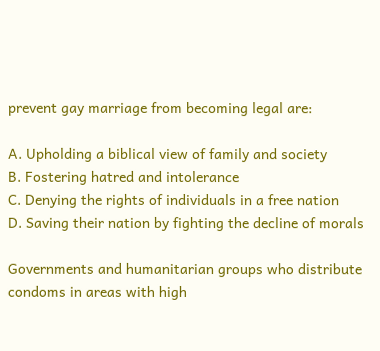prevent gay marriage from becoming legal are:

A. Upholding a biblical view of family and society
B. Fostering hatred and intolerance
C. Denying the rights of individuals in a free nation
D. Saving their nation by fighting the decline of morals

Governments and humanitarian groups who distribute condoms in areas with high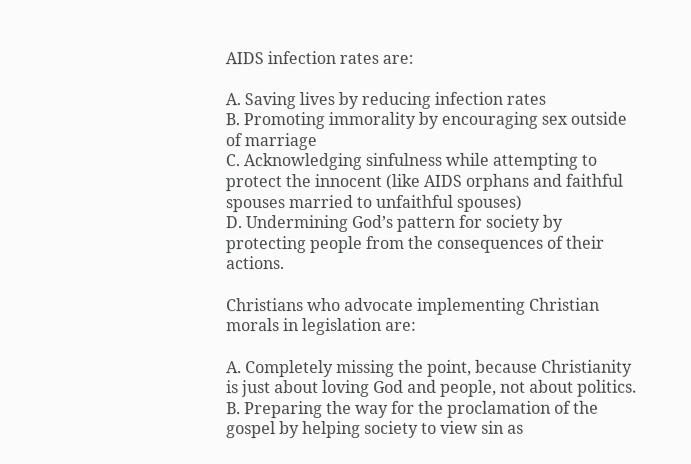AIDS infection rates are:

A. Saving lives by reducing infection rates
B. Promoting immorality by encouraging sex outside of marriage
C. Acknowledging sinfulness while attempting to protect the innocent (like AIDS orphans and faithful spouses married to unfaithful spouses)
D. Undermining God’s pattern for society by protecting people from the consequences of their actions.

Christians who advocate implementing Christian morals in legislation are:

A. Completely missing the point, because Christianity is just about loving God and people, not about politics.
B. Preparing the way for the proclamation of the gospel by helping society to view sin as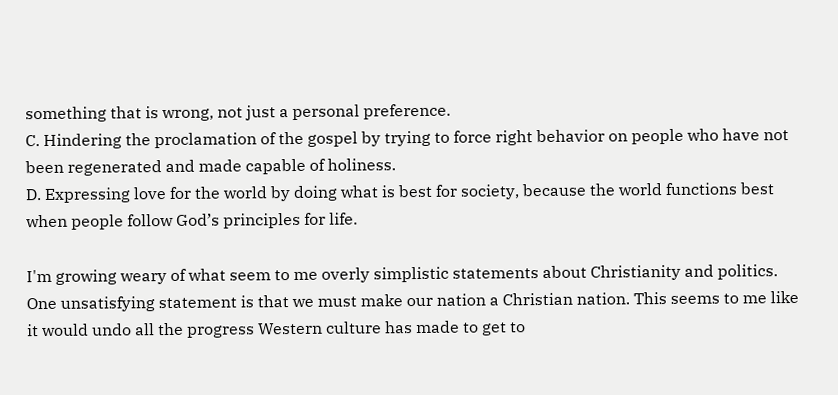something that is wrong, not just a personal preference.
C. Hindering the proclamation of the gospel by trying to force right behavior on people who have not been regenerated and made capable of holiness.
D. Expressing love for the world by doing what is best for society, because the world functions best when people follow God’s principles for life.

I'm growing weary of what seem to me overly simplistic statements about Christianity and politics. One unsatisfying statement is that we must make our nation a Christian nation. This seems to me like it would undo all the progress Western culture has made to get to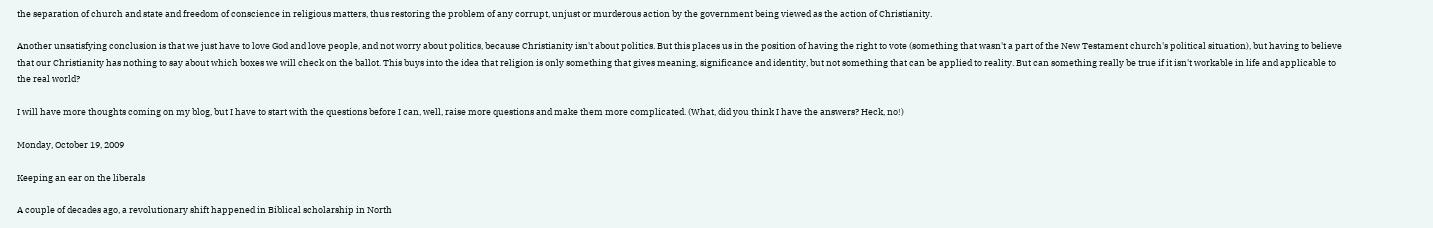the separation of church and state and freedom of conscience in religious matters, thus restoring the problem of any corrupt, unjust or murderous action by the government being viewed as the action of Christianity.

Another unsatisfying conclusion is that we just have to love God and love people, and not worry about politics, because Christianity isn't about politics. But this places us in the position of having the right to vote (something that wasn't a part of the New Testament church's political situation), but having to believe that our Christianity has nothing to say about which boxes we will check on the ballot. This buys into the idea that religion is only something that gives meaning, significance and identity, but not something that can be applied to reality. But can something really be true if it isn't workable in life and applicable to the real world?

I will have more thoughts coming on my blog, but I have to start with the questions before I can, well, raise more questions and make them more complicated. (What, did you think I have the answers? Heck, no!)

Monday, October 19, 2009

Keeping an ear on the liberals

A couple of decades ago, a revolutionary shift happened in Biblical scholarship in North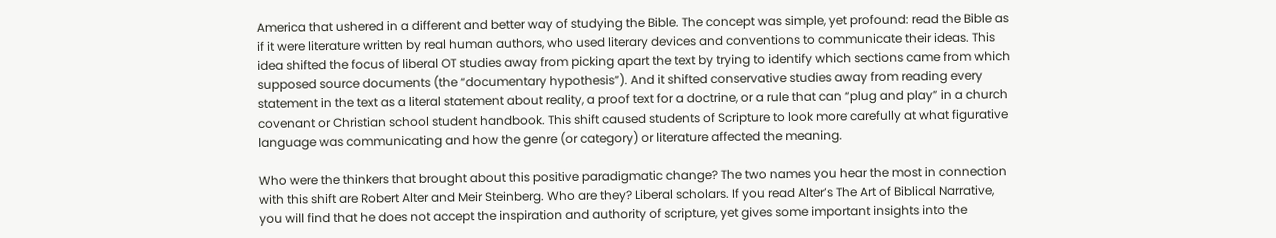America that ushered in a different and better way of studying the Bible. The concept was simple, yet profound: read the Bible as if it were literature written by real human authors, who used literary devices and conventions to communicate their ideas. This idea shifted the focus of liberal OT studies away from picking apart the text by trying to identify which sections came from which supposed source documents (the “documentary hypothesis”). And it shifted conservative studies away from reading every statement in the text as a literal statement about reality, a proof text for a doctrine, or a rule that can “plug and play” in a church covenant or Christian school student handbook. This shift caused students of Scripture to look more carefully at what figurative language was communicating and how the genre (or category) or literature affected the meaning.

Who were the thinkers that brought about this positive paradigmatic change? The two names you hear the most in connection with this shift are Robert Alter and Meir Steinberg. Who are they? Liberal scholars. If you read Alter’s The Art of Biblical Narrative, you will find that he does not accept the inspiration and authority of scripture, yet gives some important insights into the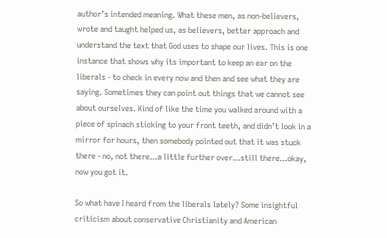author’s intended meaning. What these men, as non-believers, wrote and taught helped us, as believers, better approach and understand the text that God uses to shape our lives. This is one instance that shows why its important to keep an ear on the liberals - to check in every now and then and see what they are saying. Sometimes they can point out things that we cannot see about ourselves. Kind of like the time you walked around with a piece of spinach sticking to your front teeth, and didn’t look in a mirror for hours, then somebody pointed out that it was stuck there - no, not there…a little further over…still there…okay, now you got it.

So what have I heard from the liberals lately? Some insightful criticism about conservative Christianity and American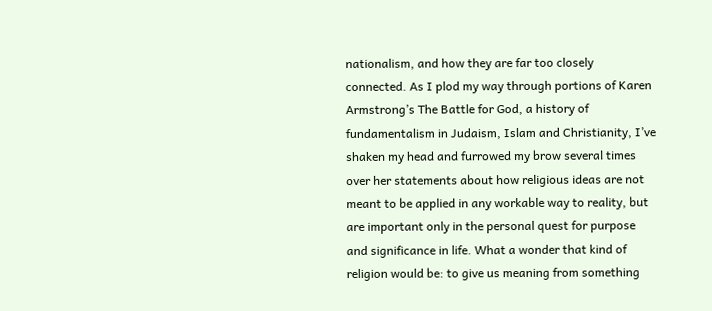nationalism, and how they are far too closely connected. As I plod my way through portions of Karen Armstrong’s The Battle for God, a history of fundamentalism in Judaism, Islam and Christianity, I’ve shaken my head and furrowed my brow several times over her statements about how religious ideas are not meant to be applied in any workable way to reality, but are important only in the personal quest for purpose and significance in life. What a wonder that kind of religion would be: to give us meaning from something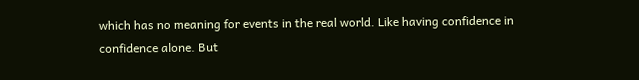which has no meaning for events in the real world. Like having confidence in confidence alone. But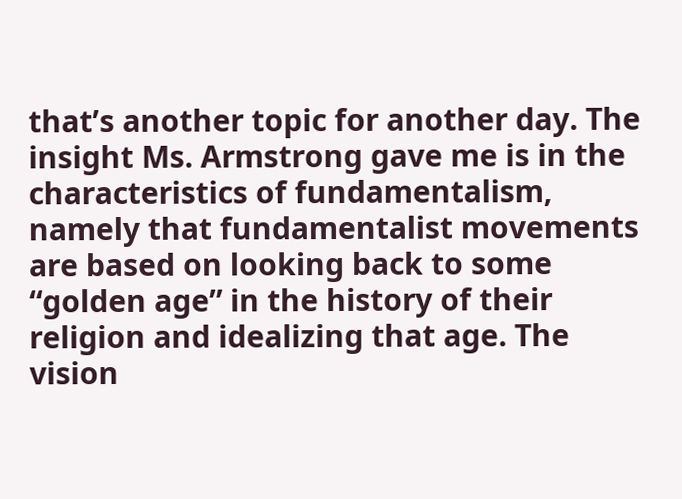that’s another topic for another day. The insight Ms. Armstrong gave me is in the characteristics of fundamentalism, namely that fundamentalist movements are based on looking back to some “golden age” in the history of their religion and idealizing that age. The vision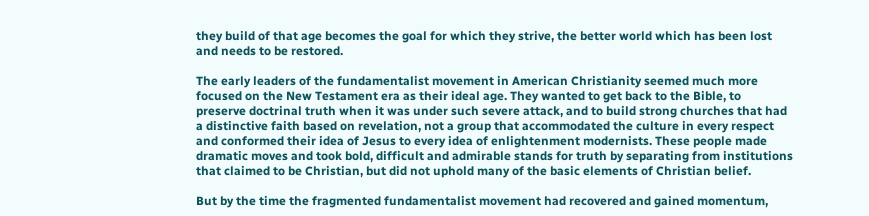they build of that age becomes the goal for which they strive, the better world which has been lost and needs to be restored.

The early leaders of the fundamentalist movement in American Christianity seemed much more focused on the New Testament era as their ideal age. They wanted to get back to the Bible, to preserve doctrinal truth when it was under such severe attack, and to build strong churches that had a distinctive faith based on revelation, not a group that accommodated the culture in every respect and conformed their idea of Jesus to every idea of enlightenment modernists. These people made dramatic moves and took bold, difficult and admirable stands for truth by separating from institutions that claimed to be Christian, but did not uphold many of the basic elements of Christian belief.

But by the time the fragmented fundamentalist movement had recovered and gained momentum,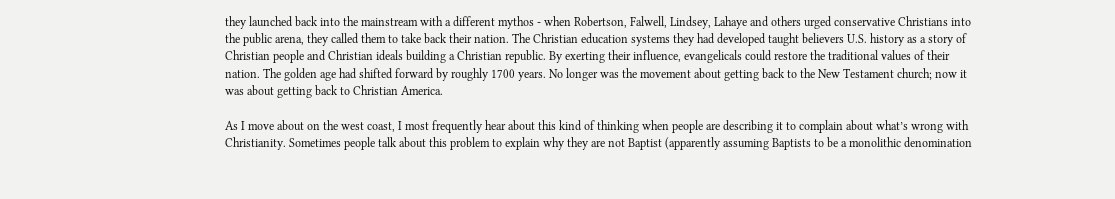they launched back into the mainstream with a different mythos - when Robertson, Falwell, Lindsey, Lahaye and others urged conservative Christians into the public arena, they called them to take back their nation. The Christian education systems they had developed taught believers U.S. history as a story of Christian people and Christian ideals building a Christian republic. By exerting their influence, evangelicals could restore the traditional values of their nation. The golden age had shifted forward by roughly 1700 years. No longer was the movement about getting back to the New Testament church; now it was about getting back to Christian America.

As I move about on the west coast, I most frequently hear about this kind of thinking when people are describing it to complain about what’s wrong with Christianity. Sometimes people talk about this problem to explain why they are not Baptist (apparently assuming Baptists to be a monolithic denomination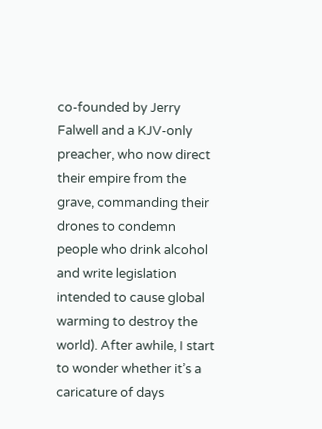co-founded by Jerry Falwell and a KJV-only preacher, who now direct their empire from the grave, commanding their drones to condemn people who drink alcohol and write legislation intended to cause global warming to destroy the world). After awhile, I start to wonder whether it’s a caricature of days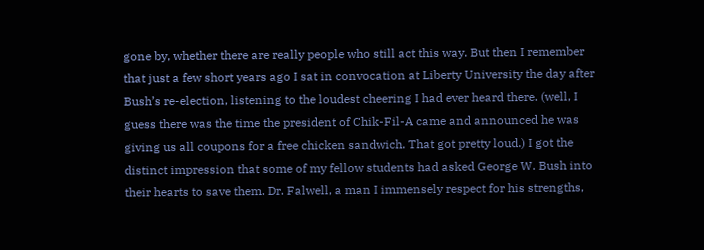gone by, whether there are really people who still act this way. But then I remember that just a few short years ago I sat in convocation at Liberty University the day after Bush’s re-election, listening to the loudest cheering I had ever heard there. (well, I guess there was the time the president of Chik-Fil-A came and announced he was giving us all coupons for a free chicken sandwich. That got pretty loud.) I got the distinct impression that some of my fellow students had asked George W. Bush into their hearts to save them. Dr. Falwell, a man I immensely respect for his strengths,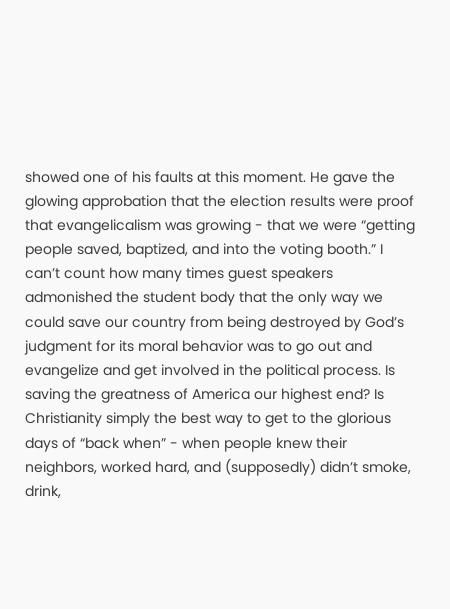showed one of his faults at this moment. He gave the glowing approbation that the election results were proof that evangelicalism was growing - that we were “getting people saved, baptized, and into the voting booth.” I can’t count how many times guest speakers admonished the student body that the only way we could save our country from being destroyed by God’s judgment for its moral behavior was to go out and evangelize and get involved in the political process. Is saving the greatness of America our highest end? Is Christianity simply the best way to get to the glorious days of “back when” - when people knew their neighbors, worked hard, and (supposedly) didn’t smoke, drink,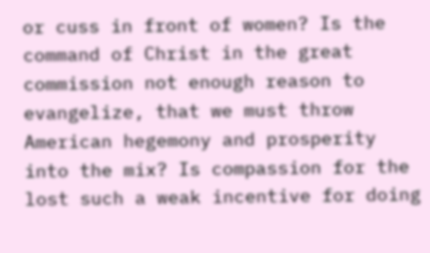or cuss in front of women? Is the command of Christ in the great commission not enough reason to evangelize, that we must throw American hegemony and prosperity into the mix? Is compassion for the lost such a weak incentive for doing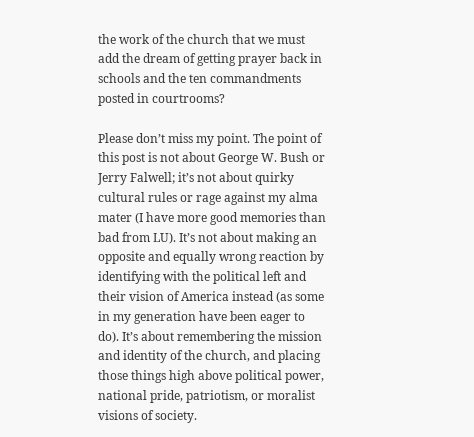the work of the church that we must add the dream of getting prayer back in schools and the ten commandments posted in courtrooms?

Please don’t miss my point. The point of this post is not about George W. Bush or Jerry Falwell; it’s not about quirky cultural rules or rage against my alma mater (I have more good memories than bad from LU). It’s not about making an opposite and equally wrong reaction by identifying with the political left and their vision of America instead (as some in my generation have been eager to do). It’s about remembering the mission and identity of the church, and placing those things high above political power, national pride, patriotism, or moralist visions of society.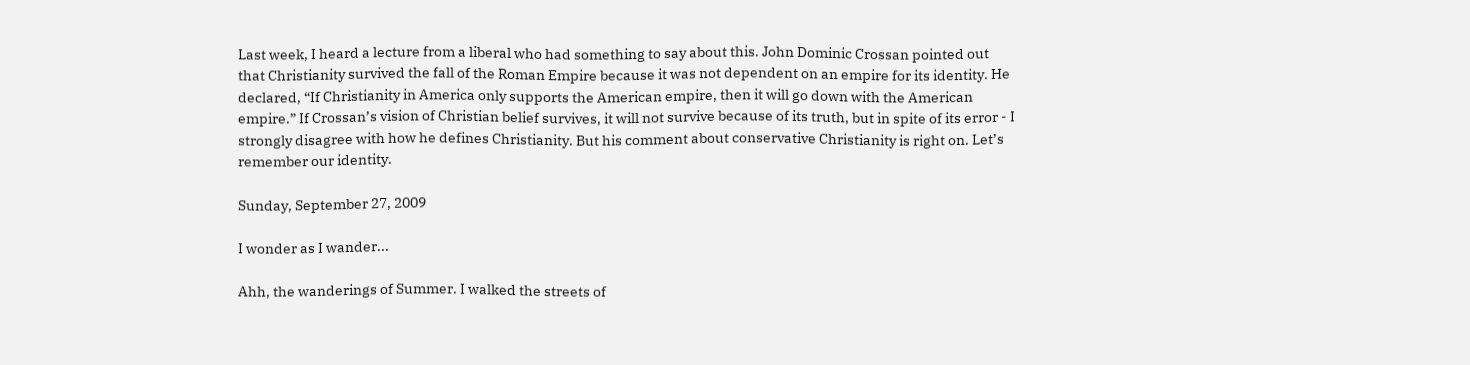Last week, I heard a lecture from a liberal who had something to say about this. John Dominic Crossan pointed out that Christianity survived the fall of the Roman Empire because it was not dependent on an empire for its identity. He declared, “If Christianity in America only supports the American empire, then it will go down with the American empire.” If Crossan’s vision of Christian belief survives, it will not survive because of its truth, but in spite of its error - I strongly disagree with how he defines Christianity. But his comment about conservative Christianity is right on. Let’s remember our identity.

Sunday, September 27, 2009

I wonder as I wander...

Ahh, the wanderings of Summer. I walked the streets of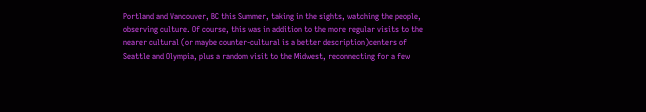Portland and Vancouver, BC this Summer, taking in the sights, watching the people, observing culture. Of course, this was in addition to the more regular visits to the nearer cultural (or maybe counter-cultural is a better description)centers of Seattle and Olympia, plus a random visit to the Midwest, reconnecting for a few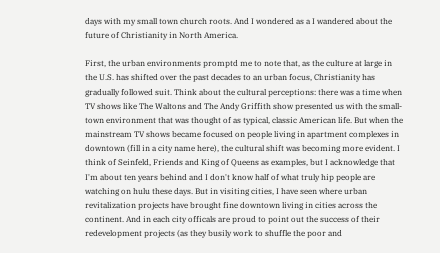days with my small town church roots. And I wondered as a I wandered about the future of Christianity in North America.

First, the urban environments promptd me to note that, as the culture at large in the U.S. has shifted over the past decades to an urban focus, Christianity has gradually followed suit. Think about the cultural perceptions: there was a time when TV shows like The Waltons and The Andy Griffith show presented us with the small-town environment that was thought of as typical, classic American life. But when the mainstream TV shows became focused on people living in apartment complexes in downtown (fill in a city name here), the cultural shift was becoming more evident. I think of Seinfeld, Friends and King of Queens as examples, but I acknowledge that I'm about ten years behind and I don't know half of what truly hip people are watching on hulu these days. But in visiting cities, I have seen where urban revitalization projects have brought fine downtown living in cities across the continent. And in each city officals are proud to point out the success of their redevelopment projects (as they busily work to shuffle the poor and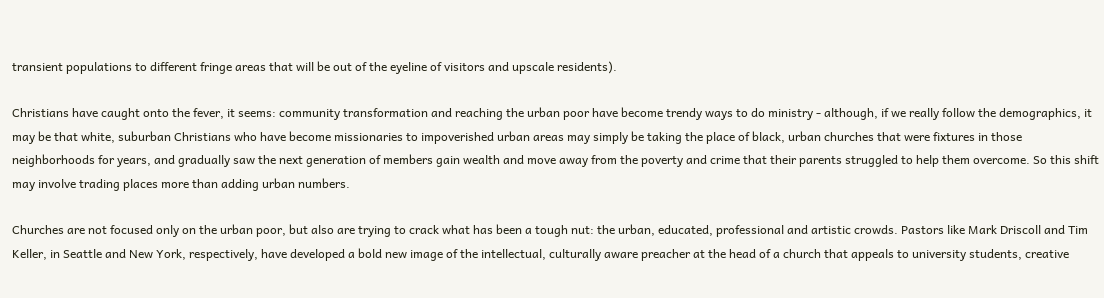transient populations to different fringe areas that will be out of the eyeline of visitors and upscale residents).

Christians have caught onto the fever, it seems: community transformation and reaching the urban poor have become trendy ways to do ministry - although, if we really follow the demographics, it may be that white, suburban Christians who have become missionaries to impoverished urban areas may simply be taking the place of black, urban churches that were fixtures in those neighborhoods for years, and gradually saw the next generation of members gain wealth and move away from the poverty and crime that their parents struggled to help them overcome. So this shift may involve trading places more than adding urban numbers.

Churches are not focused only on the urban poor, but also are trying to crack what has been a tough nut: the urban, educated, professional and artistic crowds. Pastors like Mark Driscoll and Tim Keller, in Seattle and New York, respectively, have developed a bold new image of the intellectual, culturally aware preacher at the head of a church that appeals to university students, creative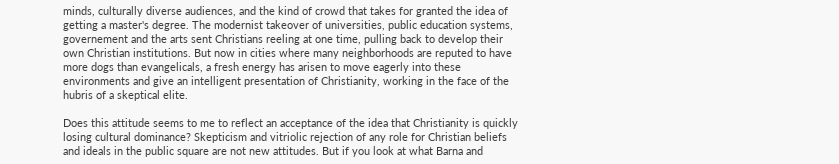minds, culturally diverse audiences, and the kind of crowd that takes for granted the idea of getting a master's degree. The modernist takeover of universities, public education systems, governement and the arts sent Christians reeling at one time, pulling back to develop their own Christian institutions. But now in cities where many neighborhoods are reputed to have more dogs than evangelicals, a fresh energy has arisen to move eagerly into these environments and give an intelligent presentation of Christianity, working in the face of the hubris of a skeptical elite.

Does this attitude seems to me to reflect an acceptance of the idea that Christianity is quickly losing cultural dominance? Skepticism and vitriolic rejection of any role for Christian beliefs and ideals in the public square are not new attitudes. But if you look at what Barna and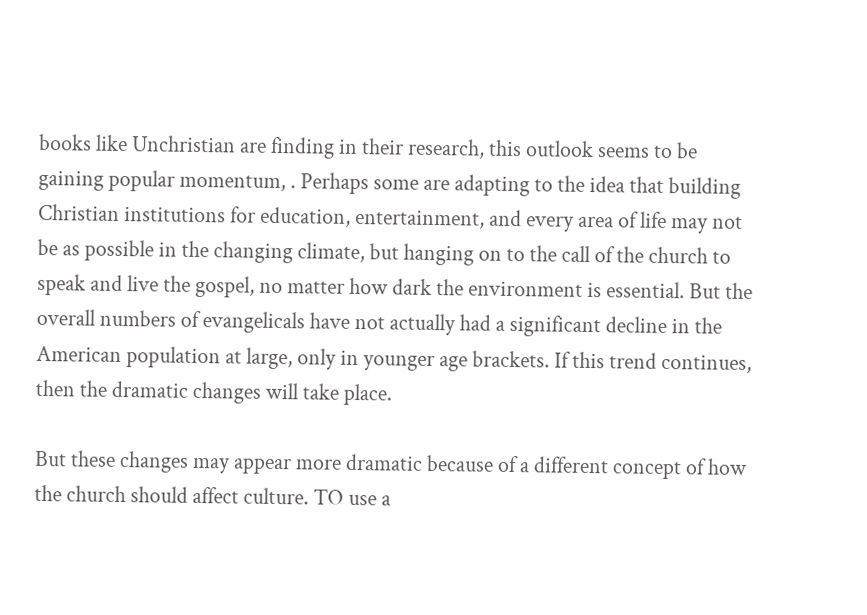books like Unchristian are finding in their research, this outlook seems to be gaining popular momentum, . Perhaps some are adapting to the idea that building Christian institutions for education, entertainment, and every area of life may not be as possible in the changing climate, but hanging on to the call of the church to speak and live the gospel, no matter how dark the environment is essential. But the overall numbers of evangelicals have not actually had a significant decline in the American population at large, only in younger age brackets. If this trend continues, then the dramatic changes will take place.

But these changes may appear more dramatic because of a different concept of how the church should affect culture. TO use a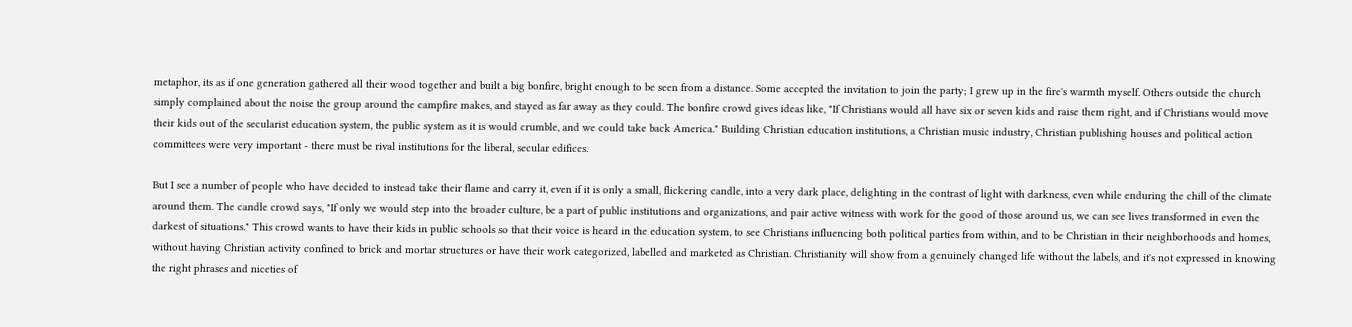metaphor, its as if one generation gathered all their wood together and built a big bonfire, bright enough to be seen from a distance. Some accepted the invitation to join the party; I grew up in the fire's warmth myself. Others outside the church simply complained about the noise the group around the campfire makes, and stayed as far away as they could. The bonfire crowd gives ideas like, "If Christians would all have six or seven kids and raise them right, and if Christians would move their kids out of the secularist education system, the public system as it is would crumble, and we could take back America." Building Christian education institutions, a Christian music industry, Christian publishing houses and political action committees were very important - there must be rival institutions for the liberal, secular edifices.

But I see a number of people who have decided to instead take their flame and carry it, even if it is only a small, flickering candle, into a very dark place, delighting in the contrast of light with darkness, even while enduring the chill of the climate around them. The candle crowd says, "If only we would step into the broader culture, be a part of public institutions and organizations, and pair active witness with work for the good of those around us, we can see lives transformed in even the darkest of situations." This crowd wants to have their kids in public schools so that their voice is heard in the education system, to see Christians influencing both political parties from within, and to be Christian in their neighborhoods and homes, without having Christian activity confined to brick and mortar structures or have their work categorized, labelled and marketed as Christian. Christianity will show from a genuinely changed life without the labels, and it's not expressed in knowing the right phrases and niceties of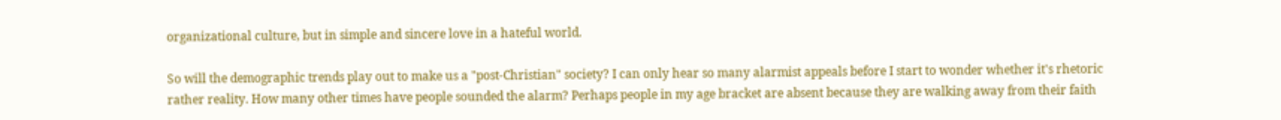organizational culture, but in simple and sincere love in a hateful world.

So will the demographic trends play out to make us a "post-Christian" society? I can only hear so many alarmist appeals before I start to wonder whether it's rhetoric rather reality. How many other times have people sounded the alarm? Perhaps people in my age bracket are absent because they are walking away from their faith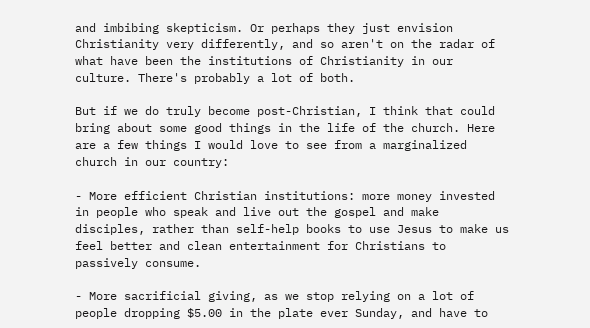and imbibing skepticism. Or perhaps they just envision Christianity very differently, and so aren't on the radar of what have been the institutions of Christianity in our culture. There's probably a lot of both.

But if we do truly become post-Christian, I think that could bring about some good things in the life of the church. Here are a few things I would love to see from a marginalized church in our country:

- More efficient Christian institutions: more money invested in people who speak and live out the gospel and make disciples, rather than self-help books to use Jesus to make us feel better and clean entertainment for Christians to passively consume.

- More sacrificial giving, as we stop relying on a lot of people dropping $5.00 in the plate ever Sunday, and have to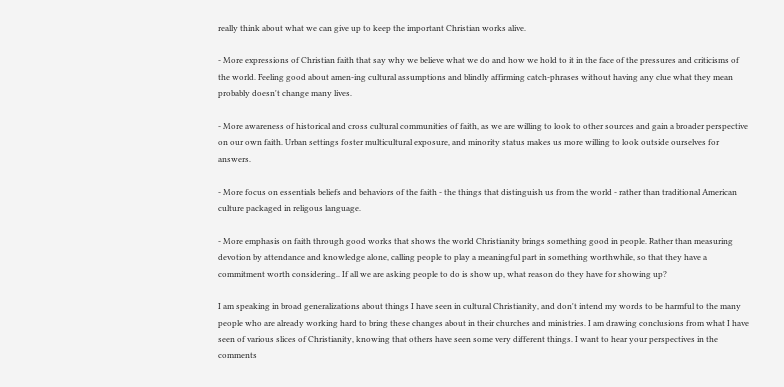really think about what we can give up to keep the important Christian works alive.

- More expressions of Christian faith that say why we believe what we do and how we hold to it in the face of the pressures and criticisms of the world. Feeling good about amen-ing cultural assumptions and blindly affirming catch-phrases without having any clue what they mean probably doesn't change many lives.

- More awareness of historical and cross cultural communities of faith, as we are willing to look to other sources and gain a broader perspective on our own faith. Urban settings foster multicultural exposure, and minority status makes us more willing to look outside ourselves for answers.

- More focus on essentials beliefs and behaviors of the faith - the things that distinguish us from the world - rather than traditional American culture packaged in religous language.

- More emphasis on faith through good works that shows the world Christianity brings something good in people. Rather than measuring devotion by attendance and knowledge alone, calling people to play a meaningful part in something worthwhile, so that they have a commitment worth considering.. If all we are asking people to do is show up, what reason do they have for showing up?

I am speaking in broad generalizations about things I have seen in cultural Christianity, and don't intend my words to be harmful to the many people who are already working hard to bring these changes about in their churches and ministries. I am drawing conclusions from what I have seen of various slices of Christianity, knowing that others have seen some very different things. I want to hear your perspectives in the comments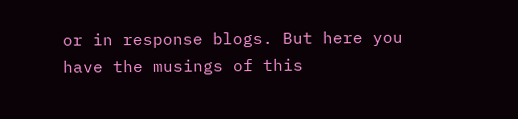or in response blogs. But here you have the musings of this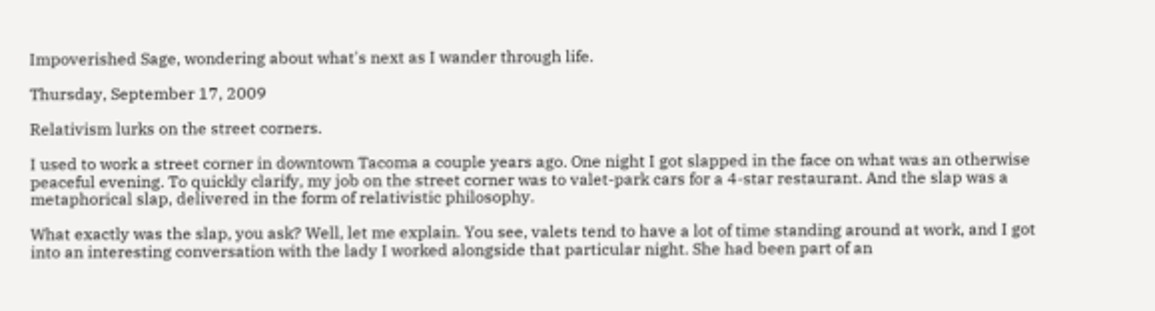Impoverished Sage, wondering about what's next as I wander through life.

Thursday, September 17, 2009

Relativism lurks on the street corners.

I used to work a street corner in downtown Tacoma a couple years ago. One night I got slapped in the face on what was an otherwise peaceful evening. To quickly clarify, my job on the street corner was to valet-park cars for a 4-star restaurant. And the slap was a metaphorical slap, delivered in the form of relativistic philosophy.

What exactly was the slap, you ask? Well, let me explain. You see, valets tend to have a lot of time standing around at work, and I got into an interesting conversation with the lady I worked alongside that particular night. She had been part of an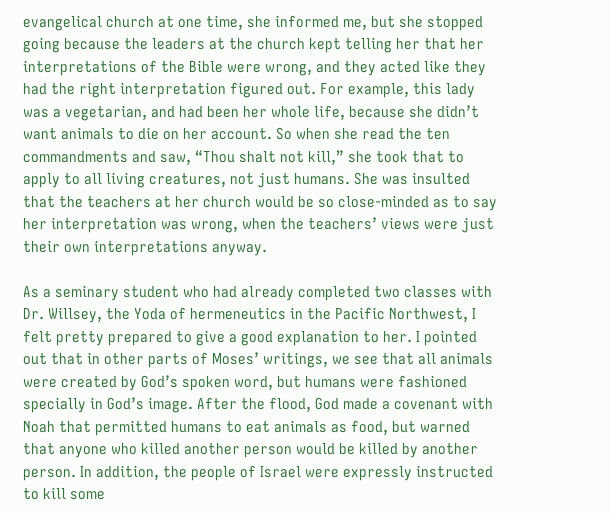evangelical church at one time, she informed me, but she stopped going because the leaders at the church kept telling her that her interpretations of the Bible were wrong, and they acted like they had the right interpretation figured out. For example, this lady was a vegetarian, and had been her whole life, because she didn’t want animals to die on her account. So when she read the ten commandments and saw, “Thou shalt not kill,” she took that to apply to all living creatures, not just humans. She was insulted that the teachers at her church would be so close-minded as to say her interpretation was wrong, when the teachers’ views were just their own interpretations anyway.

As a seminary student who had already completed two classes with Dr. Willsey, the Yoda of hermeneutics in the Pacific Northwest, I felt pretty prepared to give a good explanation to her. I pointed out that in other parts of Moses’ writings, we see that all animals were created by God’s spoken word, but humans were fashioned specially in God’s image. After the flood, God made a covenant with Noah that permitted humans to eat animals as food, but warned that anyone who killed another person would be killed by another person. In addition, the people of Israel were expressly instructed to kill some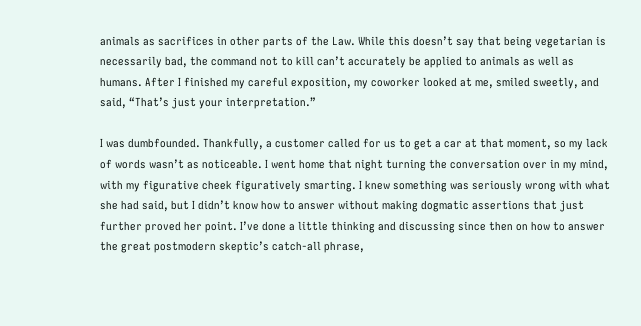animals as sacrifices in other parts of the Law. While this doesn’t say that being vegetarian is necessarily bad, the command not to kill can’t accurately be applied to animals as well as humans. After I finished my careful exposition, my coworker looked at me, smiled sweetly, and said, “That’s just your interpretation.”

I was dumbfounded. Thankfully, a customer called for us to get a car at that moment, so my lack of words wasn’t as noticeable. I went home that night turning the conversation over in my mind, with my figurative cheek figuratively smarting. I knew something was seriously wrong with what she had said, but I didn’t know how to answer without making dogmatic assertions that just further proved her point. I’ve done a little thinking and discussing since then on how to answer the great postmodern skeptic’s catch-all phrase,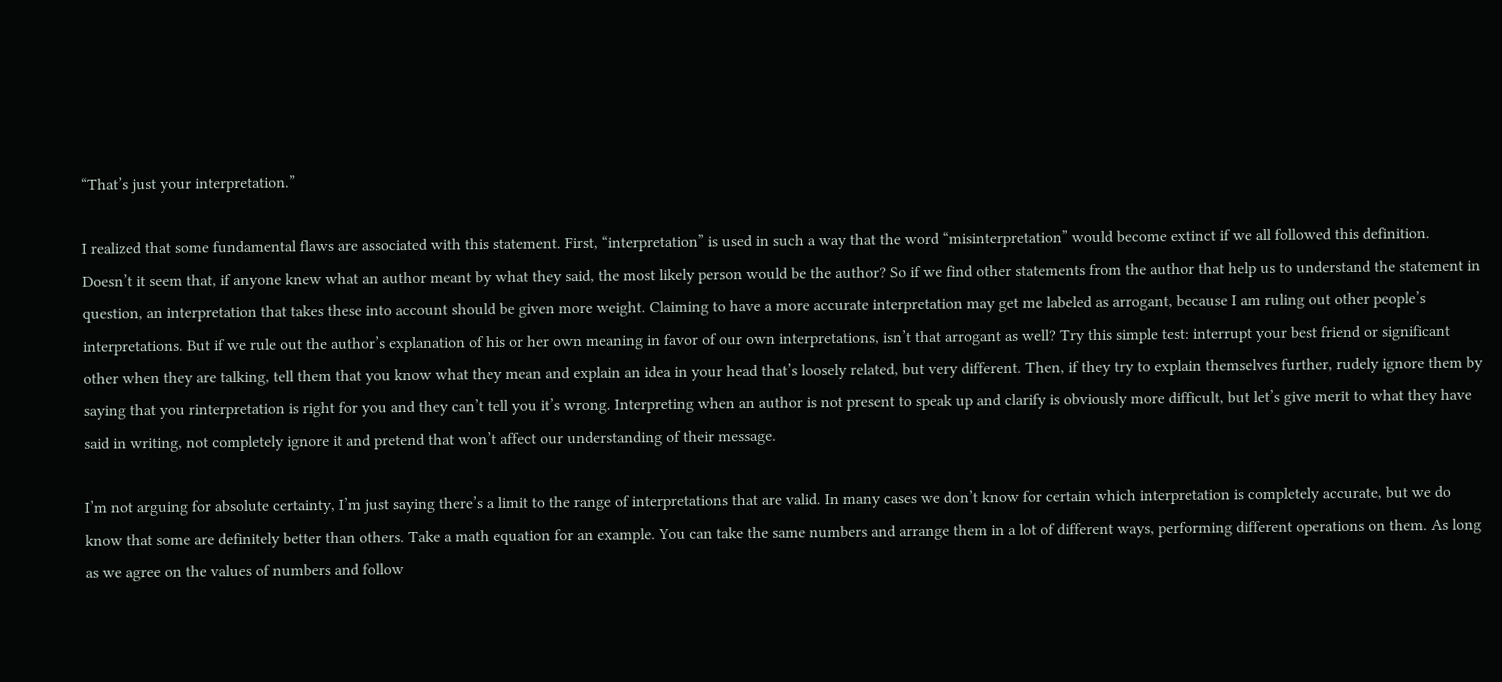“That’s just your interpretation.”

I realized that some fundamental flaws are associated with this statement. First, “interpretation” is used in such a way that the word “misinterpretation” would become extinct if we all followed this definition. Doesn’t it seem that, if anyone knew what an author meant by what they said, the most likely person would be the author? So if we find other statements from the author that help us to understand the statement in question, an interpretation that takes these into account should be given more weight. Claiming to have a more accurate interpretation may get me labeled as arrogant, because I am ruling out other people’s interpretations. But if we rule out the author’s explanation of his or her own meaning in favor of our own interpretations, isn’t that arrogant as well? Try this simple test: interrupt your best friend or significant other when they are talking, tell them that you know what they mean and explain an idea in your head that’s loosely related, but very different. Then, if they try to explain themselves further, rudely ignore them by saying that you rinterpretation is right for you and they can’t tell you it’s wrong. Interpreting when an author is not present to speak up and clarify is obviously more difficult, but let’s give merit to what they have said in writing, not completely ignore it and pretend that won’t affect our understanding of their message.

I’m not arguing for absolute certainty, I’m just saying there’s a limit to the range of interpretations that are valid. In many cases we don’t know for certain which interpretation is completely accurate, but we do know that some are definitely better than others. Take a math equation for an example. You can take the same numbers and arrange them in a lot of different ways, performing different operations on them. As long as we agree on the values of numbers and follow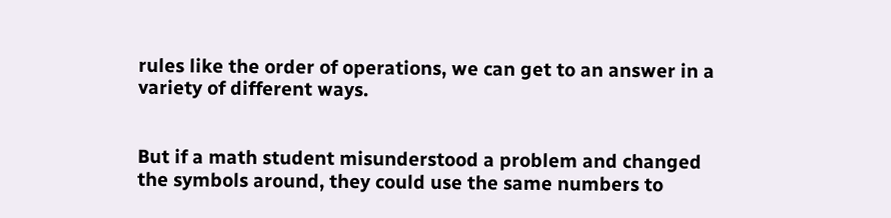rules like the order of operations, we can get to an answer in a variety of different ways.


But if a math student misunderstood a problem and changed the symbols around, they could use the same numbers to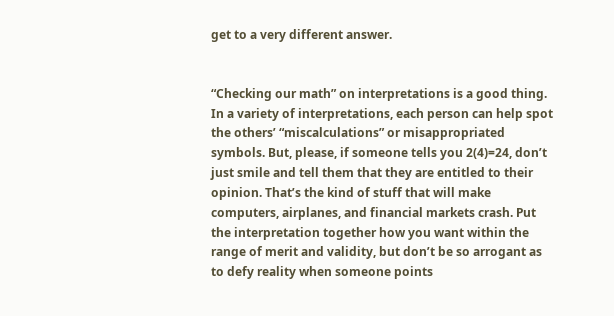get to a very different answer.


“Checking our math” on interpretations is a good thing. In a variety of interpretations, each person can help spot the others’ “miscalculations” or misappropriated symbols. But, please, if someone tells you 2(4)=24, don’t just smile and tell them that they are entitled to their opinion. That’s the kind of stuff that will make computers, airplanes, and financial markets crash. Put the interpretation together how you want within the range of merit and validity, but don’t be so arrogant as to defy reality when someone points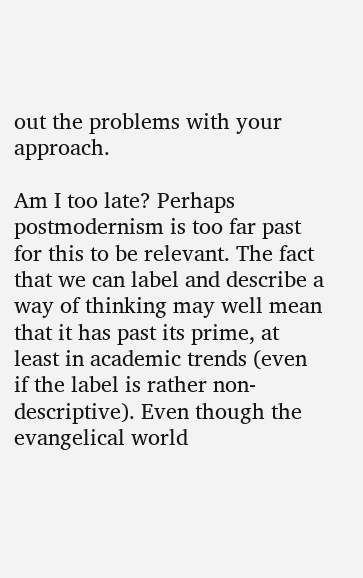out the problems with your approach.

Am I too late? Perhaps postmodernism is too far past for this to be relevant. The fact that we can label and describe a way of thinking may well mean that it has past its prime, at least in academic trends (even if the label is rather non-descriptive). Even though the evangelical world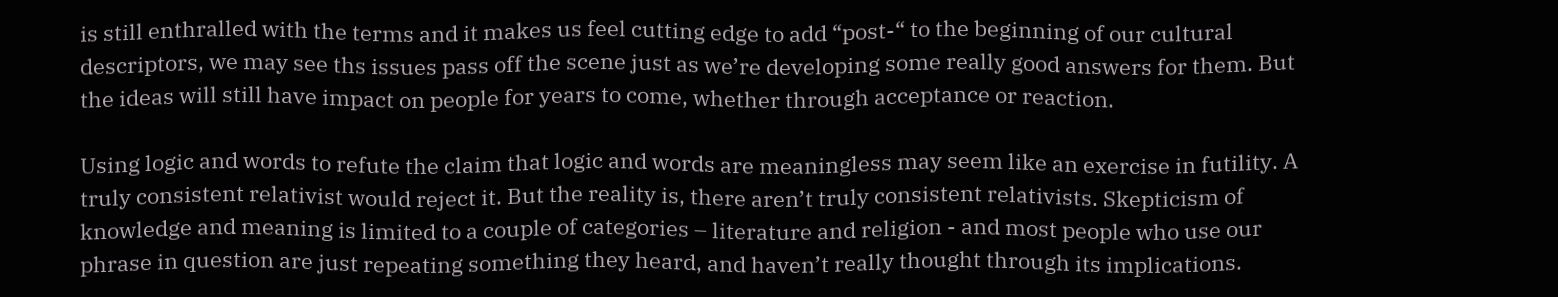is still enthralled with the terms and it makes us feel cutting edge to add “post-“ to the beginning of our cultural descriptors, we may see ths issues pass off the scene just as we’re developing some really good answers for them. But the ideas will still have impact on people for years to come, whether through acceptance or reaction.

Using logic and words to refute the claim that logic and words are meaningless may seem like an exercise in futility. A truly consistent relativist would reject it. But the reality is, there aren’t truly consistent relativists. Skepticism of knowledge and meaning is limited to a couple of categories – literature and religion - and most people who use our phrase in question are just repeating something they heard, and haven’t really thought through its implications.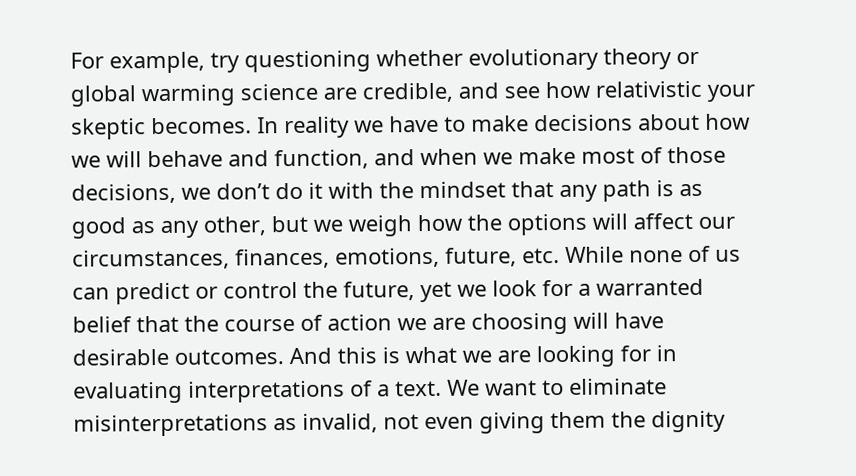For example, try questioning whether evolutionary theory or global warming science are credible, and see how relativistic your skeptic becomes. In reality we have to make decisions about how we will behave and function, and when we make most of those decisions, we don’t do it with the mindset that any path is as good as any other, but we weigh how the options will affect our circumstances, finances, emotions, future, etc. While none of us can predict or control the future, yet we look for a warranted belief that the course of action we are choosing will have desirable outcomes. And this is what we are looking for in evaluating interpretations of a text. We want to eliminate misinterpretations as invalid, not even giving them the dignity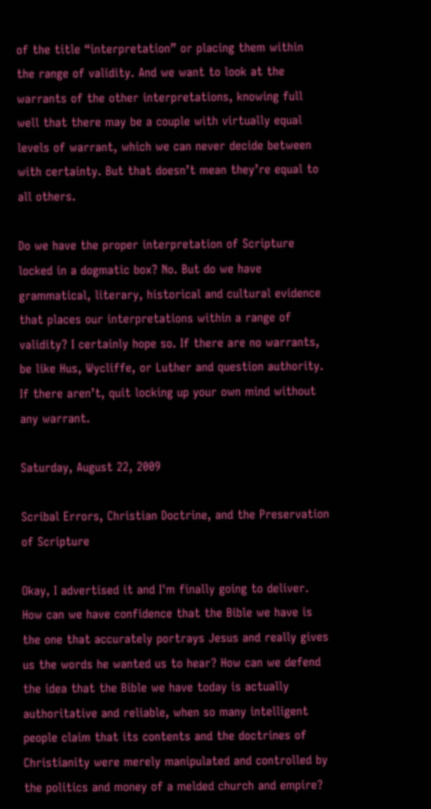of the title “interpretation” or placing them within the range of validity. And we want to look at the warrants of the other interpretations, knowing full well that there may be a couple with virtually equal levels of warrant, which we can never decide between with certainty. But that doesn’t mean they’re equal to all others.

Do we have the proper interpretation of Scripture locked in a dogmatic box? No. But do we have grammatical, literary, historical and cultural evidence that places our interpretations within a range of validity? I certainly hope so. If there are no warrants, be like Hus, Wycliffe, or Luther and question authority. If there aren’t, quit locking up your own mind without any warrant.

Saturday, August 22, 2009

Scribal Errors, Christian Doctrine, and the Preservation of Scripture

Okay, I advertised it and I'm finally going to deliver. How can we have confidence that the Bible we have is the one that accurately portrays Jesus and really gives us the words he wanted us to hear? How can we defend the idea that the Bible we have today is actually authoritative and reliable, when so many intelligent people claim that its contents and the doctrines of Christianity were merely manipulated and controlled by the politics and money of a melded church and empire?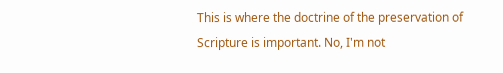This is where the doctrine of the preservation of Scripture is important. No, I'm not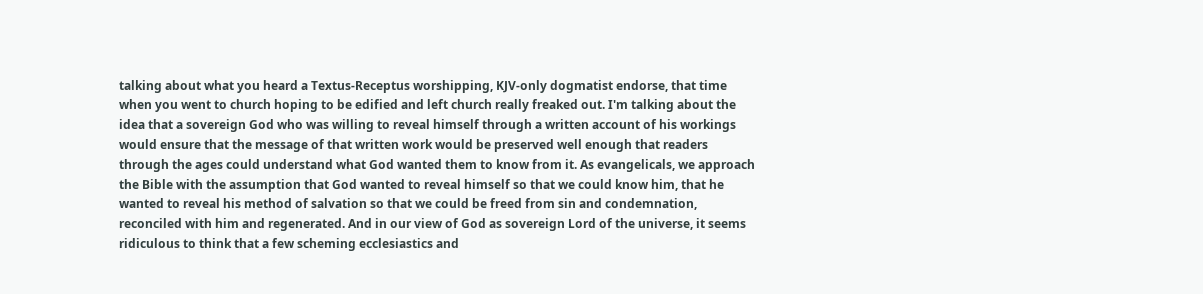talking about what you heard a Textus-Receptus worshipping, KJV-only dogmatist endorse, that time when you went to church hoping to be edified and left church really freaked out. I'm talking about the idea that a sovereign God who was willing to reveal himself through a written account of his workings would ensure that the message of that written work would be preserved well enough that readers through the ages could understand what God wanted them to know from it. As evangelicals, we approach the Bible with the assumption that God wanted to reveal himself so that we could know him, that he wanted to reveal his method of salvation so that we could be freed from sin and condemnation, reconciled with him and regenerated. And in our view of God as sovereign Lord of the universe, it seems ridiculous to think that a few scheming ecclesiastics and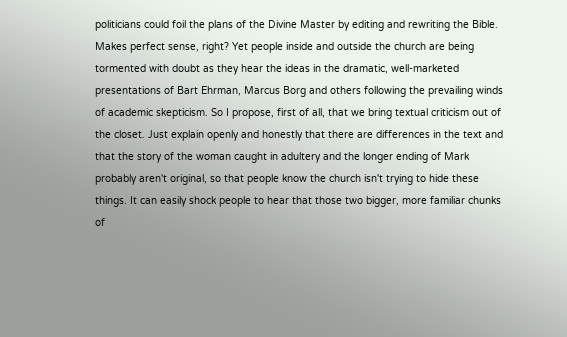politicians could foil the plans of the Divine Master by editing and rewriting the Bible.
Makes perfect sense, right? Yet people inside and outside the church are being tormented with doubt as they hear the ideas in the dramatic, well-marketed presentations of Bart Ehrman, Marcus Borg and others following the prevailing winds of academic skepticism. So I propose, first of all, that we bring textual criticism out of the closet. Just explain openly and honestly that there are differences in the text and that the story of the woman caught in adultery and the longer ending of Mark probably aren't original, so that people know the church isn't trying to hide these things. It can easily shock people to hear that those two bigger, more familiar chunks of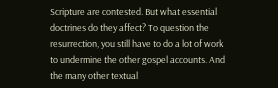Scripture are contested. But what essential doctrines do they affect? To question the resurrection, you still have to do a lot of work to undermine the other gospel accounts. And the many other textual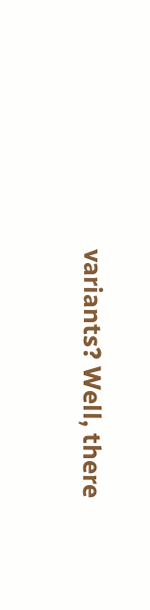variants? Well, there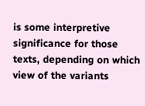is some interpretive significance for those texts, depending on which view of the variants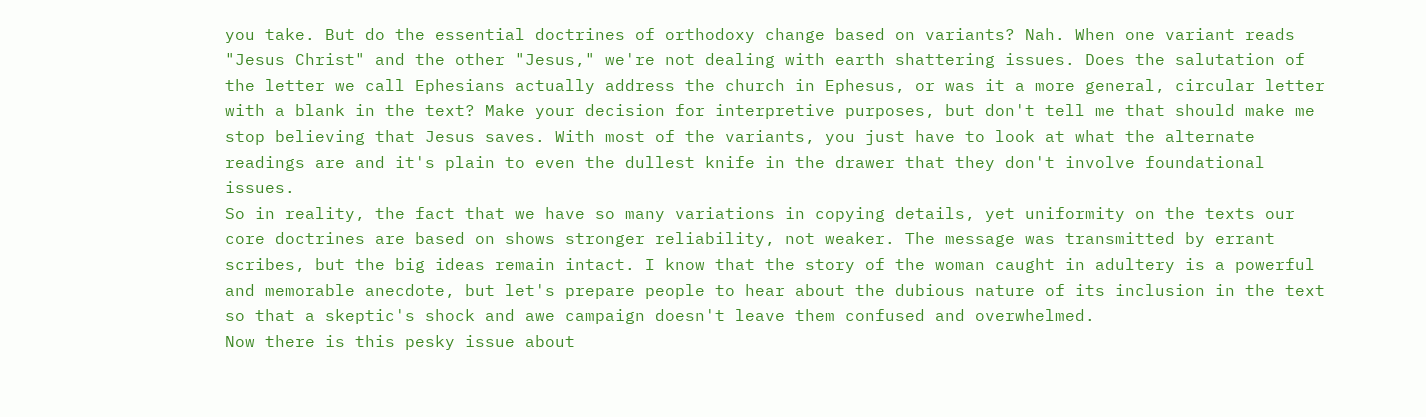you take. But do the essential doctrines of orthodoxy change based on variants? Nah. When one variant reads "Jesus Christ" and the other "Jesus," we're not dealing with earth shattering issues. Does the salutation of the letter we call Ephesians actually address the church in Ephesus, or was it a more general, circular letter with a blank in the text? Make your decision for interpretive purposes, but don't tell me that should make me stop believing that Jesus saves. With most of the variants, you just have to look at what the alternate readings are and it's plain to even the dullest knife in the drawer that they don't involve foundational issues.
So in reality, the fact that we have so many variations in copying details, yet uniformity on the texts our core doctrines are based on shows stronger reliability, not weaker. The message was transmitted by errant scribes, but the big ideas remain intact. I know that the story of the woman caught in adultery is a powerful and memorable anecdote, but let's prepare people to hear about the dubious nature of its inclusion in the text so that a skeptic's shock and awe campaign doesn't leave them confused and overwhelmed.
Now there is this pesky issue about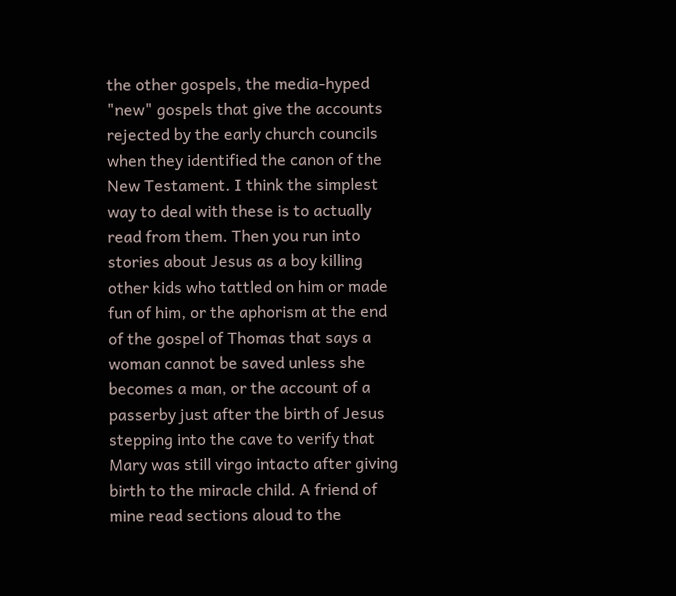the other gospels, the media-hyped "new" gospels that give the accounts rejected by the early church councils when they identified the canon of the New Testament. I think the simplest way to deal with these is to actually read from them. Then you run into stories about Jesus as a boy killing other kids who tattled on him or made fun of him, or the aphorism at the end of the gospel of Thomas that says a woman cannot be saved unless she becomes a man, or the account of a passerby just after the birth of Jesus stepping into the cave to verify that Mary was still virgo intacto after giving birth to the miracle child. A friend of mine read sections aloud to the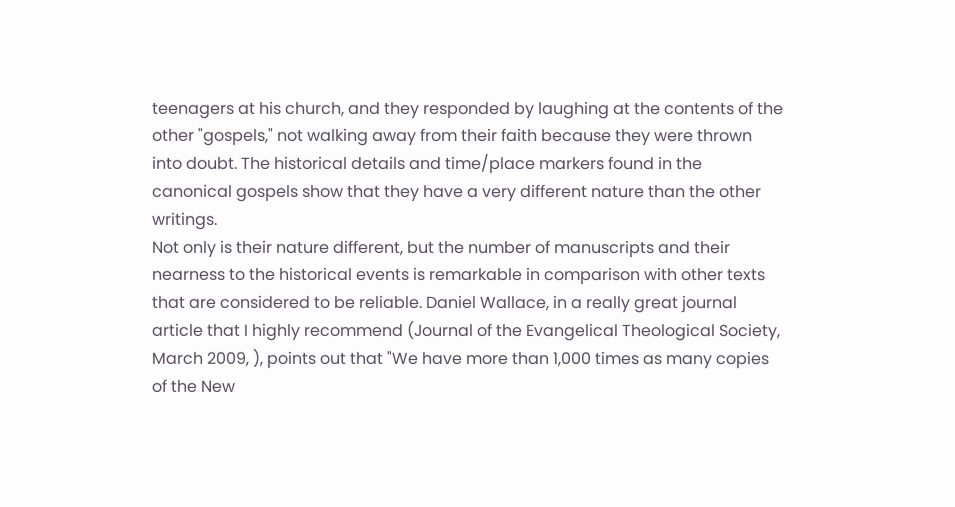teenagers at his church, and they responded by laughing at the contents of the other "gospels," not walking away from their faith because they were thrown into doubt. The historical details and time/place markers found in the canonical gospels show that they have a very different nature than the other writings.
Not only is their nature different, but the number of manuscripts and their nearness to the historical events is remarkable in comparison with other texts that are considered to be reliable. Daniel Wallace, in a really great journal article that I highly recommend (Journal of the Evangelical Theological Society, March 2009, ), points out that "We have more than 1,000 times as many copies of the New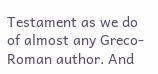Testament as we do of almost any Greco-Roman author. And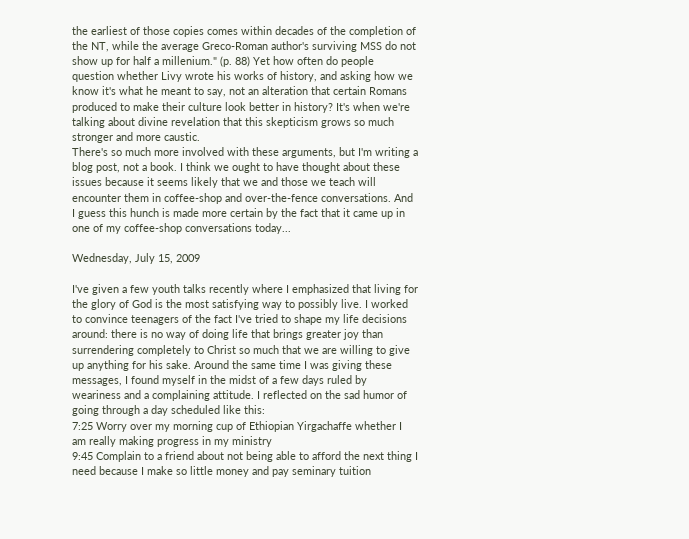the earliest of those copies comes within decades of the completion of the NT, while the average Greco-Roman author's surviving MSS do not show up for half a millenium." (p. 88) Yet how often do people question whether Livy wrote his works of history, and asking how we know it's what he meant to say, not an alteration that certain Romans produced to make their culture look better in history? It's when we're talking about divine revelation that this skepticism grows so much stronger and more caustic.
There's so much more involved with these arguments, but I'm writing a blog post, not a book. I think we ought to have thought about these issues because it seems likely that we and those we teach will encounter them in coffee-shop and over-the-fence conversations. And I guess this hunch is made more certain by the fact that it came up in one of my coffee-shop conversations today...

Wednesday, July 15, 2009

I've given a few youth talks recently where I emphasized that living for the glory of God is the most satisfying way to possibly live. I worked to convince teenagers of the fact I've tried to shape my life decisions around: there is no way of doing life that brings greater joy than surrendering completely to Christ so much that we are willing to give up anything for his sake. Around the same time I was giving these messages, I found myself in the midst of a few days ruled by weariness and a complaining attitude. I reflected on the sad humor of going through a day scheduled like this:
7:25 Worry over my morning cup of Ethiopian Yirgachaffe whether I am really making progress in my ministry
9:45 Complain to a friend about not being able to afford the next thing I need because I make so little money and pay seminary tuition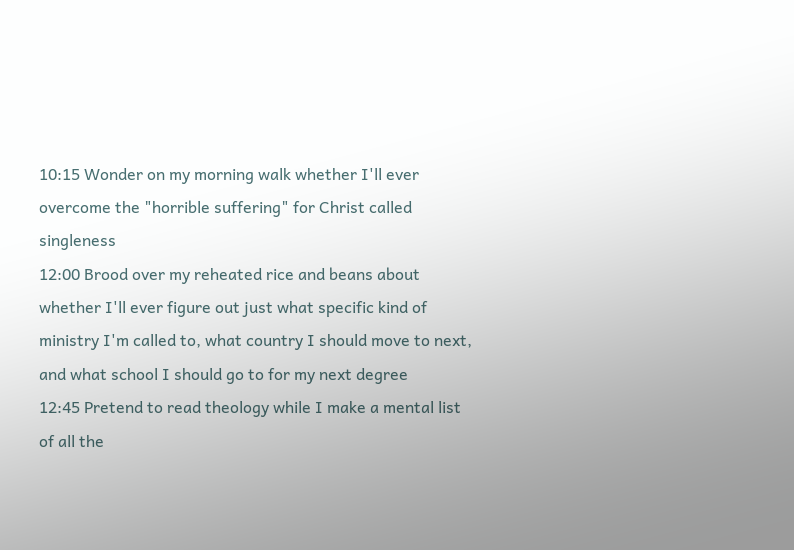10:15 Wonder on my morning walk whether I'll ever overcome the "horrible suffering" for Christ called singleness
12:00 Brood over my reheated rice and beans about whether I'll ever figure out just what specific kind of ministry I'm called to, what country I should move to next, and what school I should go to for my next degree
12:45 Pretend to read theology while I make a mental list of all the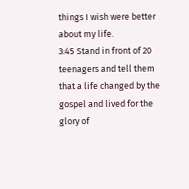things I wish were better about my life.
3:45 Stand in front of 20 teenagers and tell them that a life changed by the gospel and lived for the glory of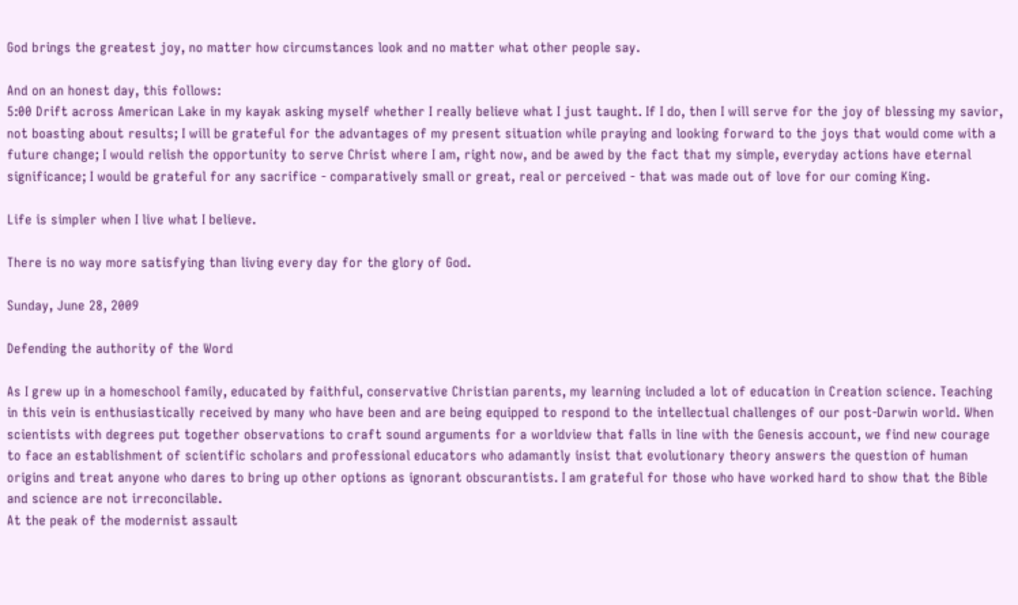God brings the greatest joy, no matter how circumstances look and no matter what other people say.

And on an honest day, this follows:
5:00 Drift across American Lake in my kayak asking myself whether I really believe what I just taught. If I do, then I will serve for the joy of blessing my savior, not boasting about results; I will be grateful for the advantages of my present situation while praying and looking forward to the joys that would come with a future change; I would relish the opportunity to serve Christ where I am, right now, and be awed by the fact that my simple, everyday actions have eternal significance; I would be grateful for any sacrifice - comparatively small or great, real or perceived - that was made out of love for our coming King.

Life is simpler when I live what I believe.

There is no way more satisfying than living every day for the glory of God.

Sunday, June 28, 2009

Defending the authority of the Word

As I grew up in a homeschool family, educated by faithful, conservative Christian parents, my learning included a lot of education in Creation science. Teaching in this vein is enthusiastically received by many who have been and are being equipped to respond to the intellectual challenges of our post-Darwin world. When scientists with degrees put together observations to craft sound arguments for a worldview that falls in line with the Genesis account, we find new courage to face an establishment of scientific scholars and professional educators who adamantly insist that evolutionary theory answers the question of human origins and treat anyone who dares to bring up other options as ignorant obscurantists. I am grateful for those who have worked hard to show that the Bible and science are not irreconcilable.
At the peak of the modernist assault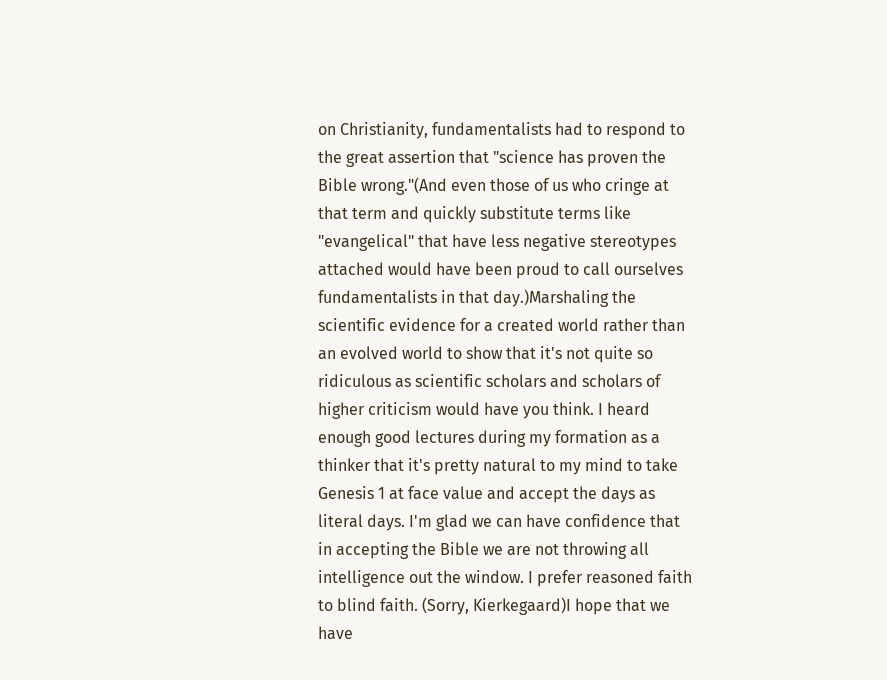on Christianity, fundamentalists had to respond to the great assertion that "science has proven the Bible wrong."(And even those of us who cringe at that term and quickly substitute terms like "evangelical" that have less negative stereotypes attached would have been proud to call ourselves fundamentalists in that day.)Marshaling the scientific evidence for a created world rather than an evolved world to show that it's not quite so ridiculous as scientific scholars and scholars of higher criticism would have you think. I heard enough good lectures during my formation as a thinker that it's pretty natural to my mind to take Genesis 1 at face value and accept the days as literal days. I'm glad we can have confidence that in accepting the Bible we are not throwing all intelligence out the window. I prefer reasoned faith to blind faith. (Sorry, Kierkegaard)I hope that we have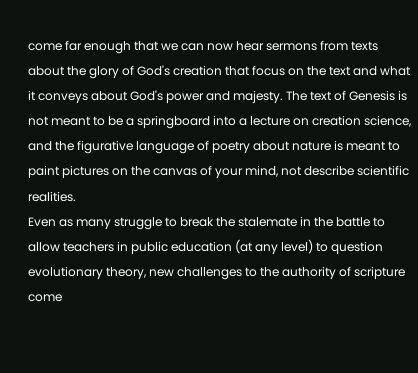come far enough that we can now hear sermons from texts about the glory of God's creation that focus on the text and what it conveys about God's power and majesty. The text of Genesis is not meant to be a springboard into a lecture on creation science, and the figurative language of poetry about nature is meant to paint pictures on the canvas of your mind, not describe scientific realities.
Even as many struggle to break the stalemate in the battle to allow teachers in public education (at any level) to question evolutionary theory, new challenges to the authority of scripture come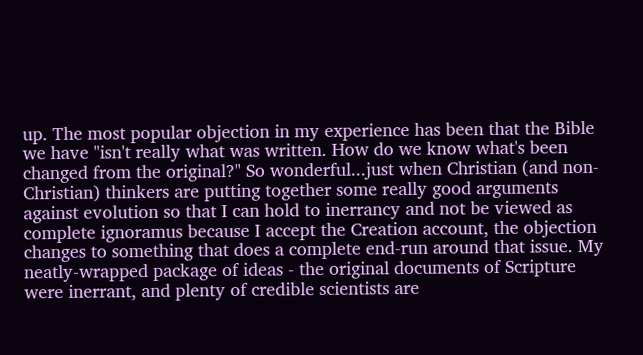up. The most popular objection in my experience has been that the Bible we have "isn't really what was written. How do we know what's been changed from the original?" So wonderful...just when Christian (and non-Christian) thinkers are putting together some really good arguments against evolution so that I can hold to inerrancy and not be viewed as complete ignoramus because I accept the Creation account, the objection changes to something that does a complete end-run around that issue. My neatly-wrapped package of ideas - the original documents of Scripture were inerrant, and plenty of credible scientists are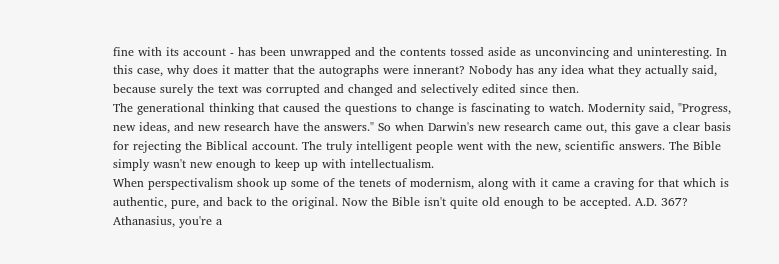fine with its account - has been unwrapped and the contents tossed aside as unconvincing and uninteresting. In this case, why does it matter that the autographs were innerant? Nobody has any idea what they actually said, because surely the text was corrupted and changed and selectively edited since then.
The generational thinking that caused the questions to change is fascinating to watch. Modernity said, "Progress, new ideas, and new research have the answers." So when Darwin's new research came out, this gave a clear basis for rejecting the Biblical account. The truly intelligent people went with the new, scientific answers. The Bible simply wasn't new enough to keep up with intellectualism.
When perspectivalism shook up some of the tenets of modernism, along with it came a craving for that which is authentic, pure, and back to the original. Now the Bible isn't quite old enough to be accepted. A.D. 367? Athanasius, you're a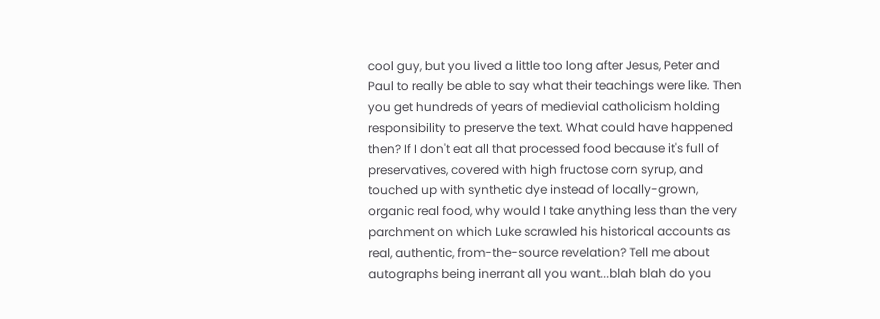cool guy, but you lived a little too long after Jesus, Peter and Paul to really be able to say what their teachings were like. Then you get hundreds of years of medievial catholicism holding responsibility to preserve the text. What could have happened then? If I don't eat all that processed food because it's full of preservatives, covered with high fructose corn syrup, and touched up with synthetic dye instead of locally-grown, organic real food, why would I take anything less than the very parchment on which Luke scrawled his historical accounts as real, authentic, from-the-source revelation? Tell me about autographs being inerrant all you want...blah blah do you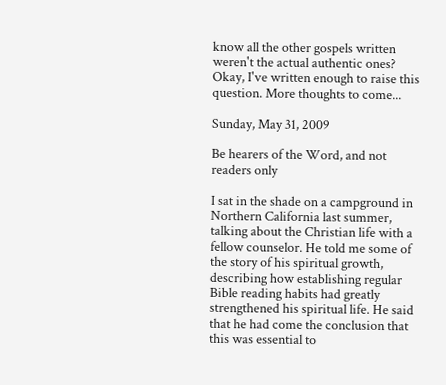know all the other gospels written weren't the actual authentic ones?
Okay, I've written enough to raise this question. More thoughts to come...

Sunday, May 31, 2009

Be hearers of the Word, and not readers only

I sat in the shade on a campground in Northern California last summer, talking about the Christian life with a fellow counselor. He told me some of the story of his spiritual growth, describing how establishing regular Bible reading habits had greatly strengthened his spiritual life. He said that he had come the conclusion that this was essential to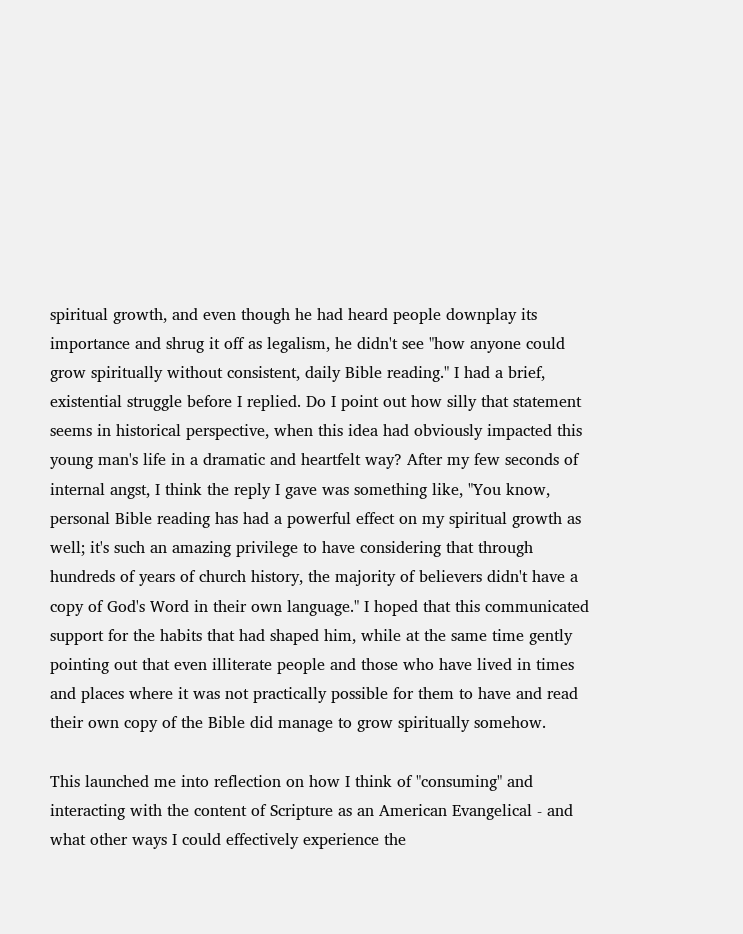spiritual growth, and even though he had heard people downplay its importance and shrug it off as legalism, he didn't see "how anyone could grow spiritually without consistent, daily Bible reading." I had a brief, existential struggle before I replied. Do I point out how silly that statement seems in historical perspective, when this idea had obviously impacted this young man's life in a dramatic and heartfelt way? After my few seconds of internal angst, I think the reply I gave was something like, "You know, personal Bible reading has had a powerful effect on my spiritual growth as well; it's such an amazing privilege to have considering that through hundreds of years of church history, the majority of believers didn't have a copy of God's Word in their own language." I hoped that this communicated support for the habits that had shaped him, while at the same time gently pointing out that even illiterate people and those who have lived in times and places where it was not practically possible for them to have and read their own copy of the Bible did manage to grow spiritually somehow.

This launched me into reflection on how I think of "consuming" and interacting with the content of Scripture as an American Evangelical - and what other ways I could effectively experience the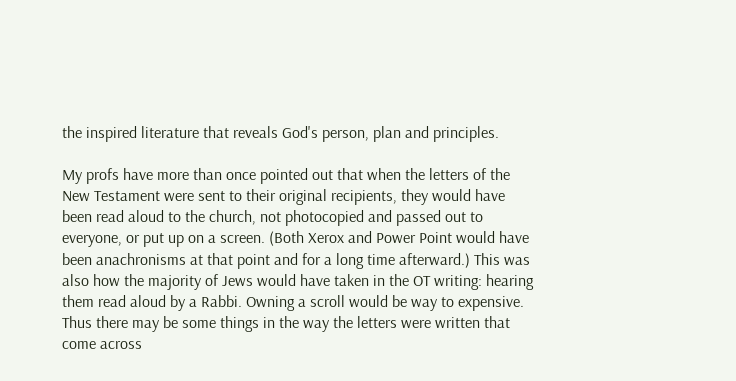the inspired literature that reveals God's person, plan and principles.

My profs have more than once pointed out that when the letters of the New Testament were sent to their original recipients, they would have been read aloud to the church, not photocopied and passed out to everyone, or put up on a screen. (Both Xerox and Power Point would have been anachronisms at that point and for a long time afterward.) This was also how the majority of Jews would have taken in the OT writing: hearing them read aloud by a Rabbi. Owning a scroll would be way to expensive. Thus there may be some things in the way the letters were written that come across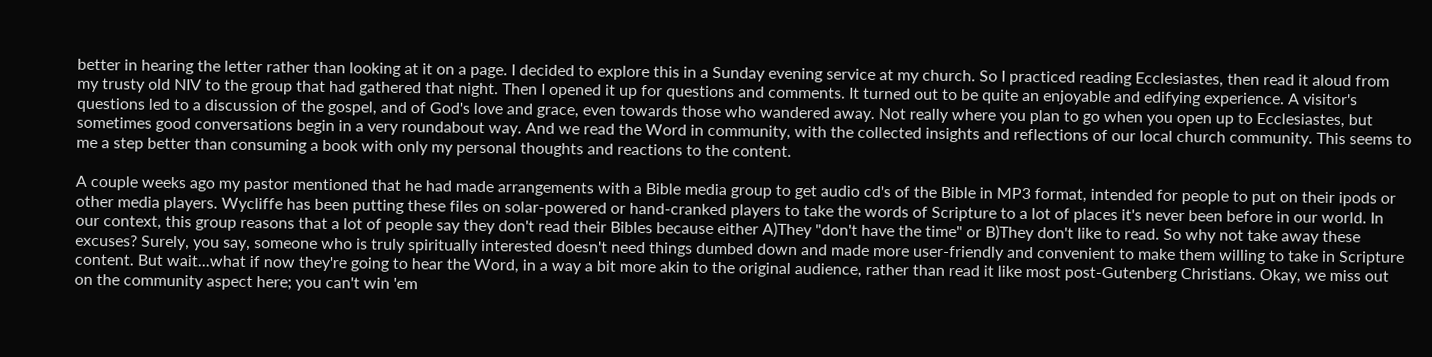better in hearing the letter rather than looking at it on a page. I decided to explore this in a Sunday evening service at my church. So I practiced reading Ecclesiastes, then read it aloud from my trusty old NIV to the group that had gathered that night. Then I opened it up for questions and comments. It turned out to be quite an enjoyable and edifying experience. A visitor's questions led to a discussion of the gospel, and of God's love and grace, even towards those who wandered away. Not really where you plan to go when you open up to Ecclesiastes, but sometimes good conversations begin in a very roundabout way. And we read the Word in community, with the collected insights and reflections of our local church community. This seems to me a step better than consuming a book with only my personal thoughts and reactions to the content.

A couple weeks ago my pastor mentioned that he had made arrangements with a Bible media group to get audio cd's of the Bible in MP3 format, intended for people to put on their ipods or other media players. Wycliffe has been putting these files on solar-powered or hand-cranked players to take the words of Scripture to a lot of places it's never been before in our world. In our context, this group reasons that a lot of people say they don't read their Bibles because either A)They "don't have the time" or B)They don't like to read. So why not take away these excuses? Surely, you say, someone who is truly spiritually interested doesn't need things dumbed down and made more user-friendly and convenient to make them willing to take in Scripture content. But wait...what if now they're going to hear the Word, in a way a bit more akin to the original audience, rather than read it like most post-Gutenberg Christians. Okay, we miss out on the community aspect here; you can't win 'em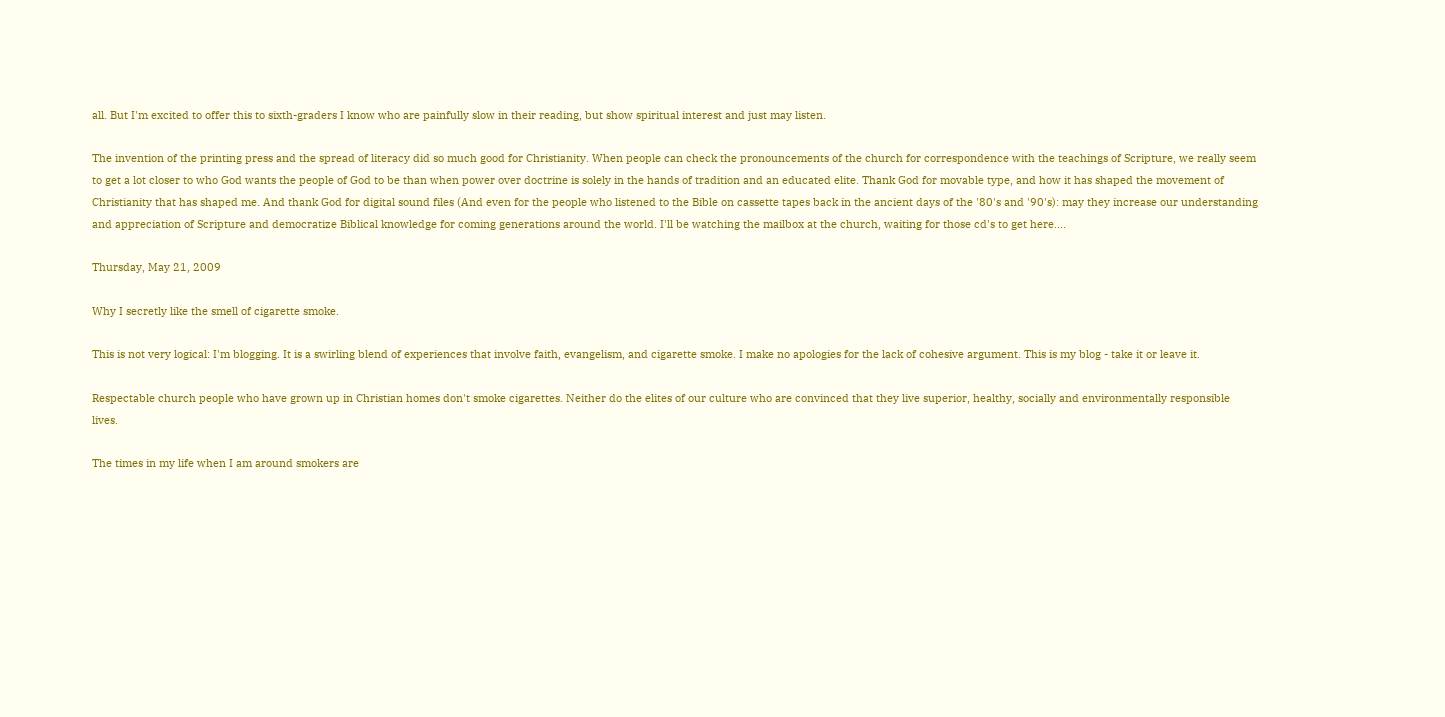all. But I'm excited to offer this to sixth-graders I know who are painfully slow in their reading, but show spiritual interest and just may listen.

The invention of the printing press and the spread of literacy did so much good for Christianity. When people can check the pronouncements of the church for correspondence with the teachings of Scripture, we really seem to get a lot closer to who God wants the people of God to be than when power over doctrine is solely in the hands of tradition and an educated elite. Thank God for movable type, and how it has shaped the movement of Christianity that has shaped me. And thank God for digital sound files (And even for the people who listened to the Bible on cassette tapes back in the ancient days of the '80's and '90's): may they increase our understanding and appreciation of Scripture and democratize Biblical knowledge for coming generations around the world. I'll be watching the mailbox at the church, waiting for those cd's to get here....

Thursday, May 21, 2009

Why I secretly like the smell of cigarette smoke.

This is not very logical: I'm blogging. It is a swirling blend of experiences that involve faith, evangelism, and cigarette smoke. I make no apologies for the lack of cohesive argument. This is my blog - take it or leave it.

Respectable church people who have grown up in Christian homes don't smoke cigarettes. Neither do the elites of our culture who are convinced that they live superior, healthy, socially and environmentally responsible lives.

The times in my life when I am around smokers are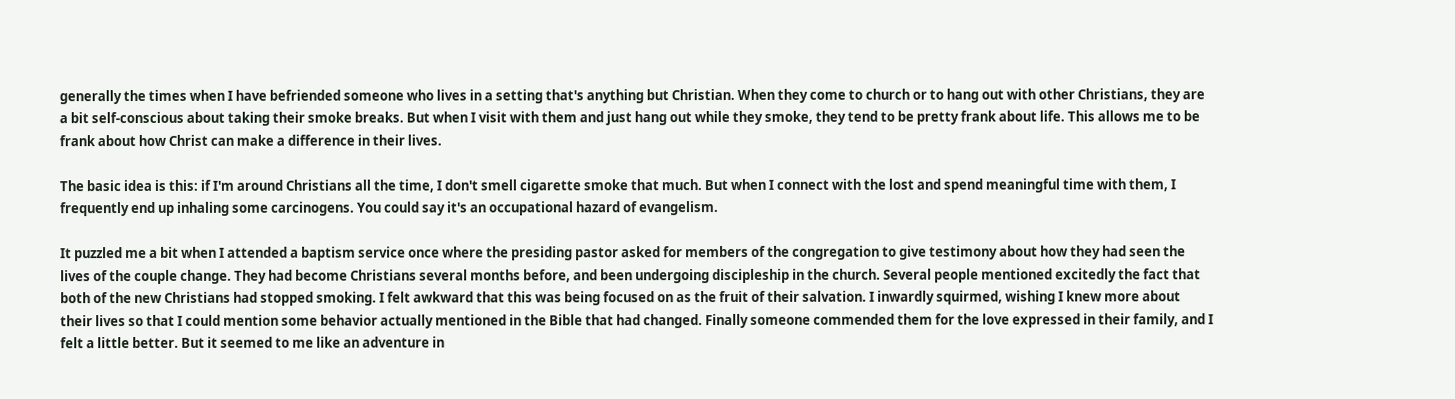generally the times when I have befriended someone who lives in a setting that's anything but Christian. When they come to church or to hang out with other Christians, they are a bit self-conscious about taking their smoke breaks. But when I visit with them and just hang out while they smoke, they tend to be pretty frank about life. This allows me to be frank about how Christ can make a difference in their lives.

The basic idea is this: if I'm around Christians all the time, I don't smell cigarette smoke that much. But when I connect with the lost and spend meaningful time with them, I frequently end up inhaling some carcinogens. You could say it's an occupational hazard of evangelism.

It puzzled me a bit when I attended a baptism service once where the presiding pastor asked for members of the congregation to give testimony about how they had seen the lives of the couple change. They had become Christians several months before, and been undergoing discipleship in the church. Several people mentioned excitedly the fact that both of the new Christians had stopped smoking. I felt awkward that this was being focused on as the fruit of their salvation. I inwardly squirmed, wishing I knew more about their lives so that I could mention some behavior actually mentioned in the Bible that had changed. Finally someone commended them for the love expressed in their family, and I felt a little better. But it seemed to me like an adventure in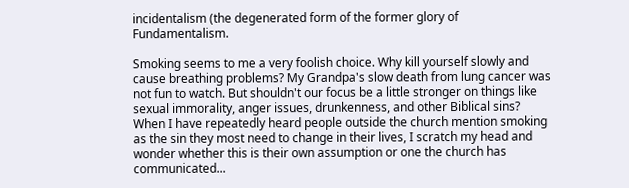incidentalism (the degenerated form of the former glory of Fundamentalism.

Smoking seems to me a very foolish choice. Why kill yourself slowly and cause breathing problems? My Grandpa's slow death from lung cancer was not fun to watch. But shouldn't our focus be a little stronger on things like sexual immorality, anger issues, drunkenness, and other Biblical sins? When I have repeatedly heard people outside the church mention smoking as the sin they most need to change in their lives, I scratch my head and wonder whether this is their own assumption or one the church has communicated...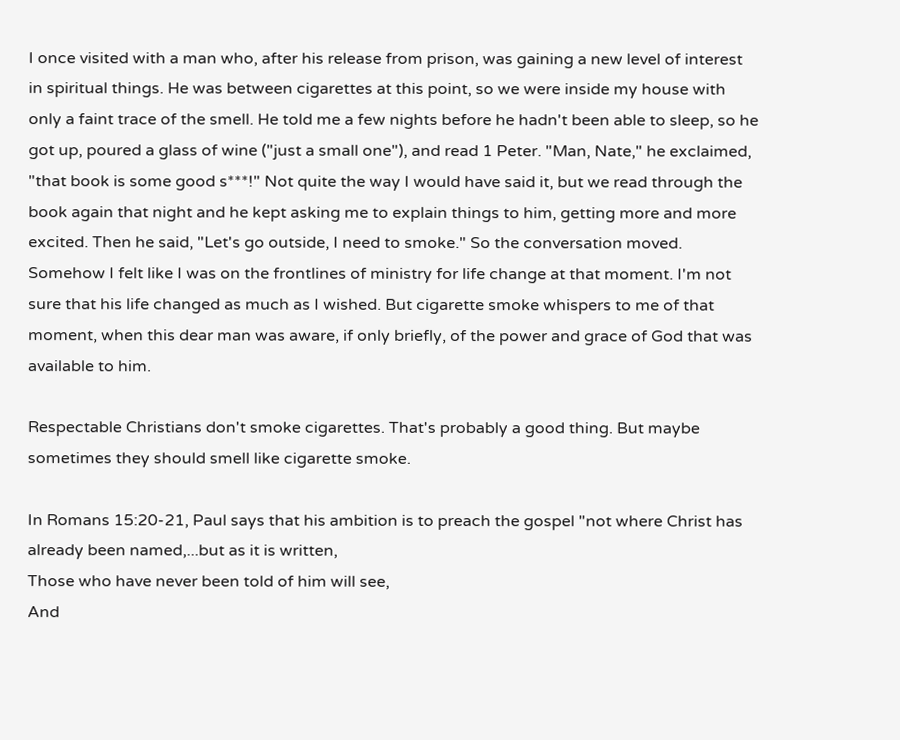I once visited with a man who, after his release from prison, was gaining a new level of interest in spiritual things. He was between cigarettes at this point, so we were inside my house with only a faint trace of the smell. He told me a few nights before he hadn't been able to sleep, so he got up, poured a glass of wine ("just a small one"), and read 1 Peter. "Man, Nate," he exclaimed, "that book is some good s***!" Not quite the way I would have said it, but we read through the book again that night and he kept asking me to explain things to him, getting more and more excited. Then he said, "Let's go outside, I need to smoke." So the conversation moved. Somehow I felt like I was on the frontlines of ministry for life change at that moment. I'm not sure that his life changed as much as I wished. But cigarette smoke whispers to me of that moment, when this dear man was aware, if only briefly, of the power and grace of God that was available to him.

Respectable Christians don't smoke cigarettes. That's probably a good thing. But maybe sometimes they should smell like cigarette smoke.

In Romans 15:20-21, Paul says that his ambition is to preach the gospel "not where Christ has already been named,...but as it is written,
Those who have never been told of him will see,
And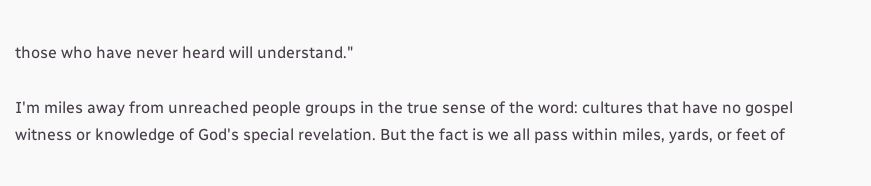those who have never heard will understand."

I'm miles away from unreached people groups in the true sense of the word: cultures that have no gospel witness or knowledge of God's special revelation. But the fact is we all pass within miles, yards, or feet of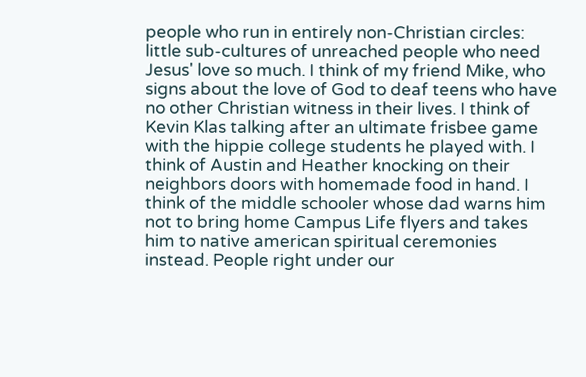people who run in entirely non-Christian circles: little sub-cultures of unreached people who need Jesus' love so much. I think of my friend Mike, who signs about the love of God to deaf teens who have no other Christian witness in their lives. I think of Kevin Klas talking after an ultimate frisbee game with the hippie college students he played with. I think of Austin and Heather knocking on their neighbors doors with homemade food in hand. I think of the middle schooler whose dad warns him not to bring home Campus Life flyers and takes him to native american spiritual ceremonies instead. People right under our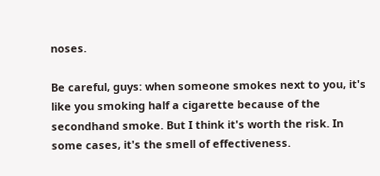noses.

Be careful, guys: when someone smokes next to you, it's like you smoking half a cigarette because of the secondhand smoke. But I think it's worth the risk. In some cases, it's the smell of effectiveness.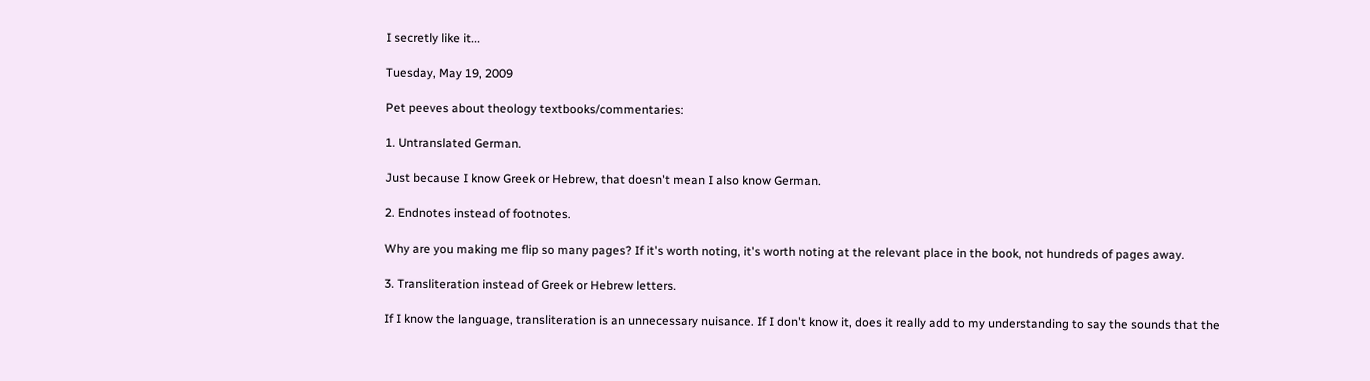I secretly like it...

Tuesday, May 19, 2009

Pet peeves about theology textbooks/commentaries:

1. Untranslated German.

Just because I know Greek or Hebrew, that doesn't mean I also know German.

2. Endnotes instead of footnotes.

Why are you making me flip so many pages? If it's worth noting, it's worth noting at the relevant place in the book, not hundreds of pages away.

3. Transliteration instead of Greek or Hebrew letters.

If I know the language, transliteration is an unnecessary nuisance. If I don't know it, does it really add to my understanding to say the sounds that the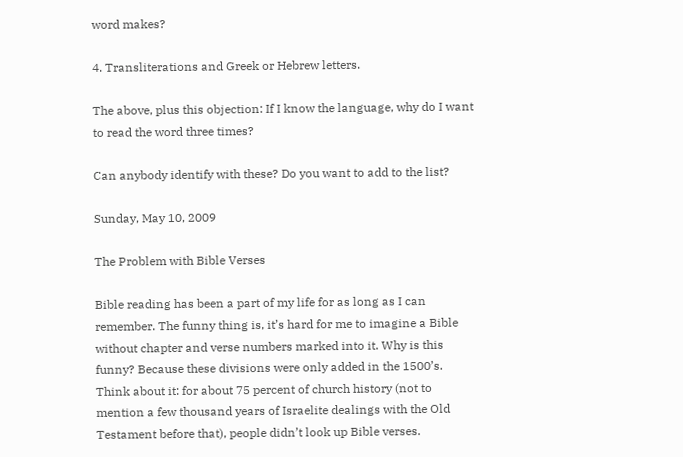word makes?

4. Transliterations and Greek or Hebrew letters.

The above, plus this objection: If I know the language, why do I want to read the word three times?

Can anybody identify with these? Do you want to add to the list?

Sunday, May 10, 2009

The Problem with Bible Verses

Bible reading has been a part of my life for as long as I can remember. The funny thing is, it’s hard for me to imagine a Bible without chapter and verse numbers marked into it. Why is this funny? Because these divisions were only added in the 1500’s. Think about it: for about 75 percent of church history (not to mention a few thousand years of Israelite dealings with the Old Testament before that), people didn’t look up Bible verses.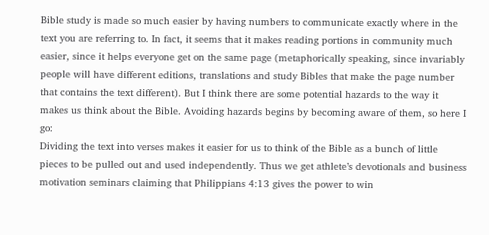Bible study is made so much easier by having numbers to communicate exactly where in the text you are referring to. In fact, it seems that it makes reading portions in community much easier, since it helps everyone get on the same page (metaphorically speaking, since invariably people will have different editions, translations and study Bibles that make the page number that contains the text different). But I think there are some potential hazards to the way it makes us think about the Bible. Avoiding hazards begins by becoming aware of them, so here I go:
Dividing the text into verses makes it easier for us to think of the Bible as a bunch of little pieces to be pulled out and used independently. Thus we get athlete’s devotionals and business motivation seminars claiming that Philippians 4:13 gives the power to win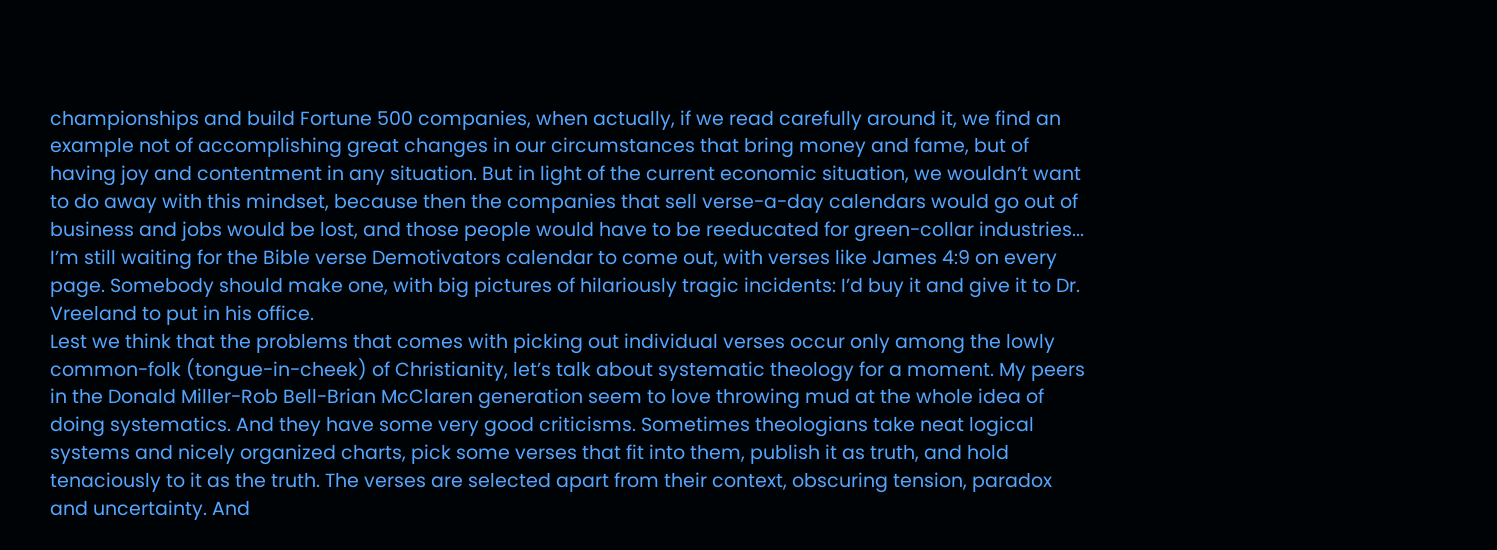championships and build Fortune 500 companies, when actually, if we read carefully around it, we find an example not of accomplishing great changes in our circumstances that bring money and fame, but of having joy and contentment in any situation. But in light of the current economic situation, we wouldn’t want to do away with this mindset, because then the companies that sell verse-a-day calendars would go out of business and jobs would be lost, and those people would have to be reeducated for green-collar industries... I’m still waiting for the Bible verse Demotivators calendar to come out, with verses like James 4:9 on every page. Somebody should make one, with big pictures of hilariously tragic incidents: I’d buy it and give it to Dr. Vreeland to put in his office.
Lest we think that the problems that comes with picking out individual verses occur only among the lowly common-folk (tongue-in-cheek) of Christianity, let’s talk about systematic theology for a moment. My peers in the Donald Miller-Rob Bell-Brian McClaren generation seem to love throwing mud at the whole idea of doing systematics. And they have some very good criticisms. Sometimes theologians take neat logical systems and nicely organized charts, pick some verses that fit into them, publish it as truth, and hold tenaciously to it as the truth. The verses are selected apart from their context, obscuring tension, paradox and uncertainty. And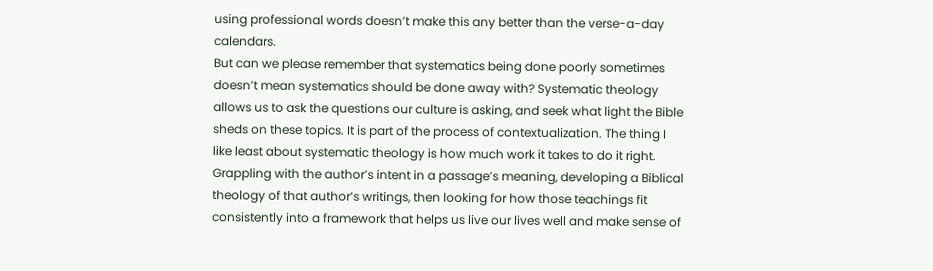using professional words doesn’t make this any better than the verse-a-day calendars.
But can we please remember that systematics being done poorly sometimes doesn’t mean systematics should be done away with? Systematic theology allows us to ask the questions our culture is asking, and seek what light the Bible sheds on these topics. It is part of the process of contextualization. The thing I like least about systematic theology is how much work it takes to do it right. Grappling with the author’s intent in a passage’s meaning, developing a Biblical theology of that author’s writings, then looking for how those teachings fit consistently into a framework that helps us live our lives well and make sense of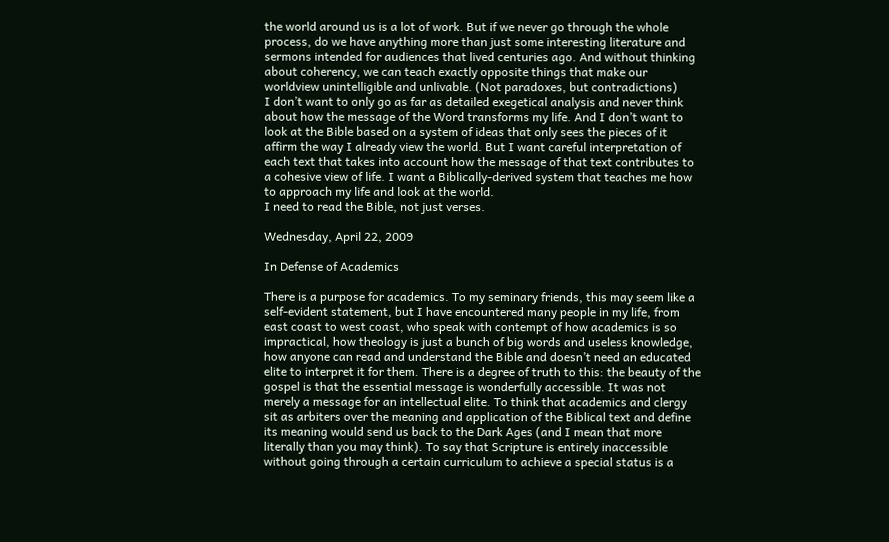the world around us is a lot of work. But if we never go through the whole process, do we have anything more than just some interesting literature and sermons intended for audiences that lived centuries ago. And without thinking about coherency, we can teach exactly opposite things that make our worldview unintelligible and unlivable. (Not paradoxes, but contradictions)
I don’t want to only go as far as detailed exegetical analysis and never think about how the message of the Word transforms my life. And I don’t want to look at the Bible based on a system of ideas that only sees the pieces of it affirm the way I already view the world. But I want careful interpretation of each text that takes into account how the message of that text contributes to a cohesive view of life. I want a Biblically-derived system that teaches me how to approach my life and look at the world.
I need to read the Bible, not just verses.

Wednesday, April 22, 2009

In Defense of Academics

There is a purpose for academics. To my seminary friends, this may seem like a self-evident statement, but I have encountered many people in my life, from east coast to west coast, who speak with contempt of how academics is so impractical, how theology is just a bunch of big words and useless knowledge, how anyone can read and understand the Bible and doesn’t need an educated elite to interpret it for them. There is a degree of truth to this: the beauty of the gospel is that the essential message is wonderfully accessible. It was not merely a message for an intellectual elite. To think that academics and clergy sit as arbiters over the meaning and application of the Biblical text and define its meaning would send us back to the Dark Ages (and I mean that more literally than you may think). To say that Scripture is entirely inaccessible without going through a certain curriculum to achieve a special status is a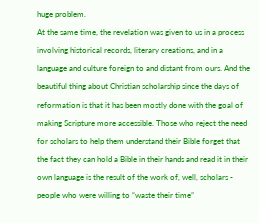huge problem.
At the same time, the revelation was given to us in a process involving historical records, literary creations, and in a language and culture foreign to and distant from ours. And the beautiful thing about Christian scholarship since the days of reformation is that it has been mostly done with the goal of making Scripture more accessible. Those who reject the need for scholars to help them understand their Bible forget that the fact they can hold a Bible in their hands and read it in their own language is the result of the work of, well, scholars - people who were willing to “waste their time”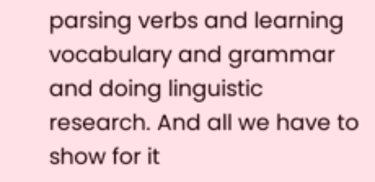parsing verbs and learning vocabulary and grammar and doing linguistic research. And all we have to show for it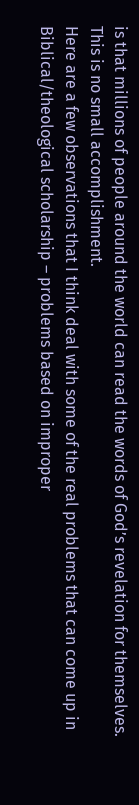is that millions of people around the world can read the words of God’s revelation for themselves. This is no small accomplishment.
Here are a few observations that I think deal with some of the real problems that can come up in Biblical/theological scholarship – problems based on improper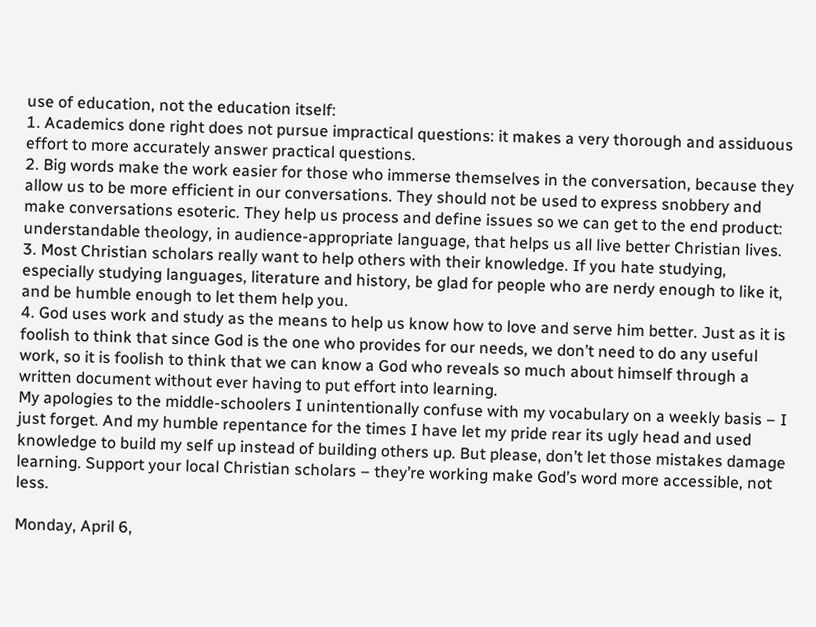use of education, not the education itself:
1. Academics done right does not pursue impractical questions: it makes a very thorough and assiduous effort to more accurately answer practical questions.
2. Big words make the work easier for those who immerse themselves in the conversation, because they allow us to be more efficient in our conversations. They should not be used to express snobbery and make conversations esoteric. They help us process and define issues so we can get to the end product: understandable theology, in audience-appropriate language, that helps us all live better Christian lives.
3. Most Christian scholars really want to help others with their knowledge. If you hate studying, especially studying languages, literature and history, be glad for people who are nerdy enough to like it, and be humble enough to let them help you.
4. God uses work and study as the means to help us know how to love and serve him better. Just as it is foolish to think that since God is the one who provides for our needs, we don’t need to do any useful work, so it is foolish to think that we can know a God who reveals so much about himself through a written document without ever having to put effort into learning.
My apologies to the middle-schoolers I unintentionally confuse with my vocabulary on a weekly basis – I just forget. And my humble repentance for the times I have let my pride rear its ugly head and used knowledge to build my self up instead of building others up. But please, don’t let those mistakes damage learning. Support your local Christian scholars – they’re working make God’s word more accessible, not less.

Monday, April 6,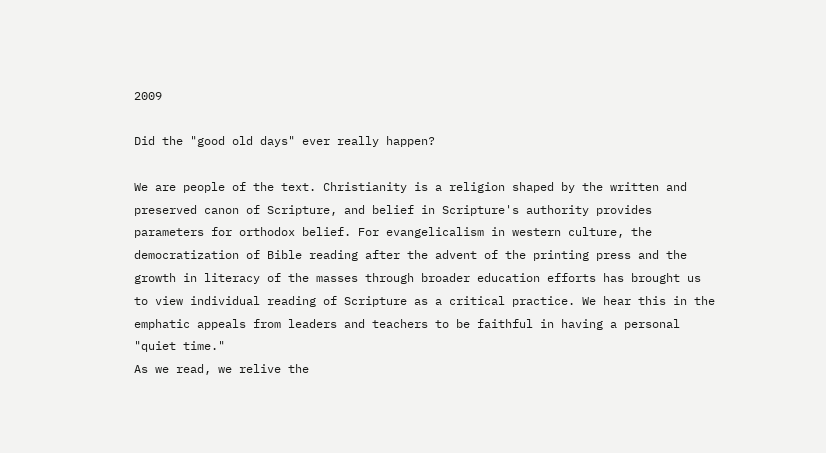2009

Did the "good old days" ever really happen?

We are people of the text. Christianity is a religion shaped by the written and preserved canon of Scripture, and belief in Scripture's authority provides parameters for orthodox belief. For evangelicalism in western culture, the democratization of Bible reading after the advent of the printing press and the growth in literacy of the masses through broader education efforts has brought us to view individual reading of Scripture as a critical practice. We hear this in the emphatic appeals from leaders and teachers to be faithful in having a personal "quiet time."
As we read, we relive the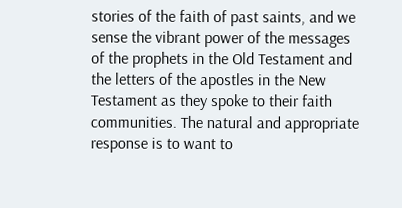stories of the faith of past saints, and we sense the vibrant power of the messages of the prophets in the Old Testament and the letters of the apostles in the New Testament as they spoke to their faith communities. The natural and appropriate response is to want to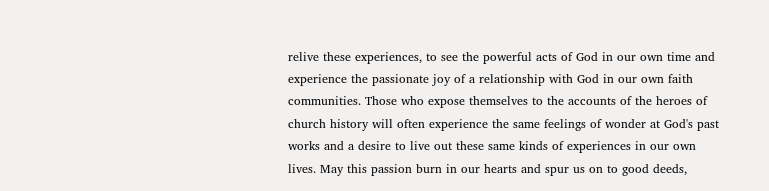relive these experiences, to see the powerful acts of God in our own time and experience the passionate joy of a relationship with God in our own faith communities. Those who expose themselves to the accounts of the heroes of church history will often experience the same feelings of wonder at God's past works and a desire to live out these same kinds of experiences in our own lives. May this passion burn in our hearts and spur us on to good deeds,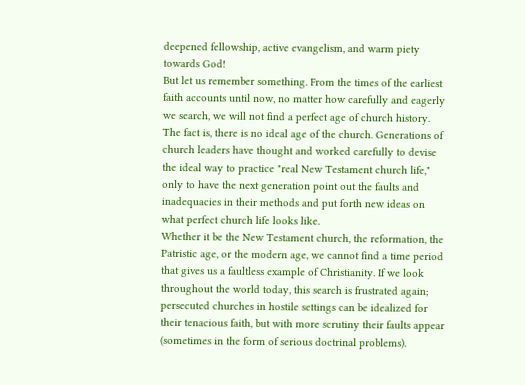deepened fellowship, active evangelism, and warm piety towards God!
But let us remember something. From the times of the earliest faith accounts until now, no matter how carefully and eagerly we search, we will not find a perfect age of church history. The fact is, there is no ideal age of the church. Generations of church leaders have thought and worked carefully to devise the ideal way to practice "real New Testament church life," only to have the next generation point out the faults and inadequacies in their methods and put forth new ideas on what perfect church life looks like.
Whether it be the New Testament church, the reformation, the Patristic age, or the modern age, we cannot find a time period that gives us a faultless example of Christianity. If we look throughout the world today, this search is frustrated again; persecuted churches in hostile settings can be idealized for their tenacious faith, but with more scrutiny their faults appear (sometimes in the form of serious doctrinal problems).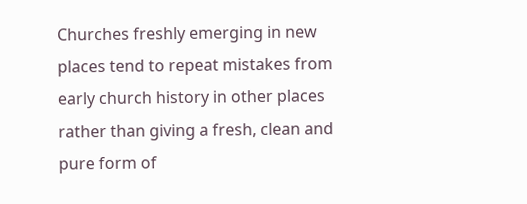Churches freshly emerging in new places tend to repeat mistakes from early church history in other places rather than giving a fresh, clean and pure form of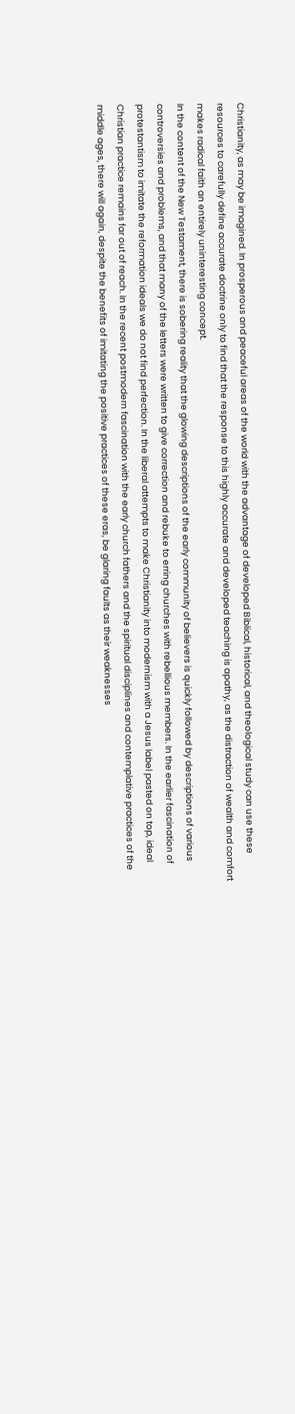Christianity, as may be imagined. In prosperous and peaceful areas of the world with the advantage of developed Biblical, historical, and theological study can use these resources to carefully define accurate doctrine only to find that the response to this highly accurate and developed teaching is apathy, as the distraction of wealth and comfort makes radical faith an entirely uninteresting concept.
In the content of the New Testament, there is sobering reality that the glowing descriptions of the early community of believers is quickly followed by descriptions of various controversies and problems, and that many of the letters were written to give correction and rebuke to erring churches with rebellious members. In the earlier fascination of protestantism to imitate the reformation ideals we do not find perfection. In the liberal attempts to make Christianity into modernism with a Jesus label pasted on top, ideal Christian practice remains far out of reach. In the recent postmodern fascination with the early church fathers and the spiritual disciplines and contemplative practices of the middle ages, there will again, despite the benefits of imitating the positive practices of these eras, be glaring faults as their weaknesses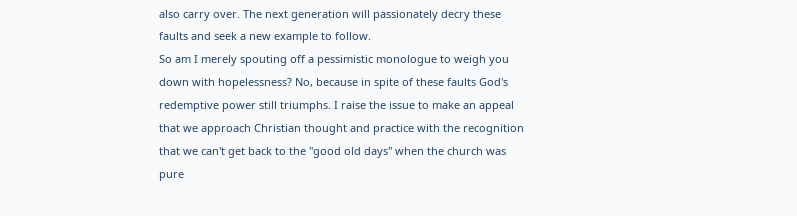also carry over. The next generation will passionately decry these faults and seek a new example to follow.
So am I merely spouting off a pessimistic monologue to weigh you down with hopelessness? No, because in spite of these faults God's redemptive power still triumphs. I raise the issue to make an appeal that we approach Christian thought and practice with the recognition that we can't get back to the "good old days" when the church was pure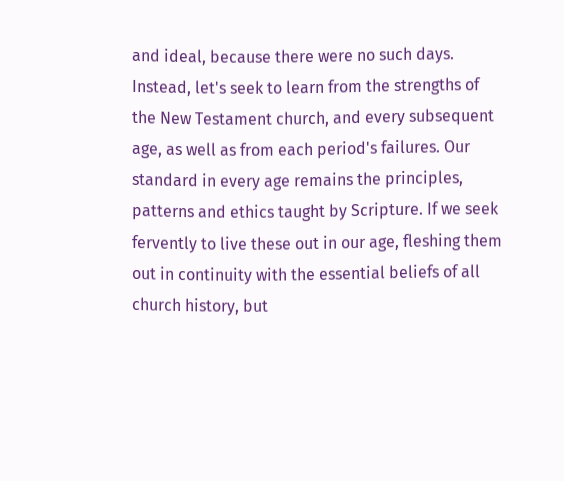and ideal, because there were no such days. Instead, let's seek to learn from the strengths of the New Testament church, and every subsequent age, as well as from each period's failures. Our standard in every age remains the principles, patterns and ethics taught by Scripture. If we seek fervently to live these out in our age, fleshing them out in continuity with the essential beliefs of all church history, but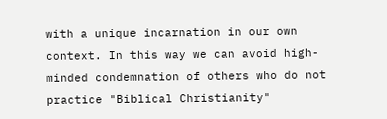with a unique incarnation in our own context. In this way we can avoid high-minded condemnation of others who do not practice "Biblical Christianity"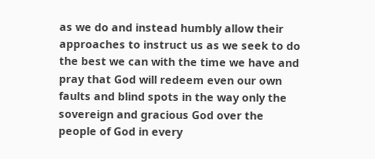as we do and instead humbly allow their approaches to instruct us as we seek to do the best we can with the time we have and pray that God will redeem even our own faults and blind spots in the way only the sovereign and gracious God over the people of God in every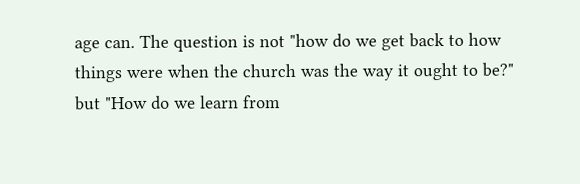age can. The question is not "how do we get back to how things were when the church was the way it ought to be?" but "How do we learn from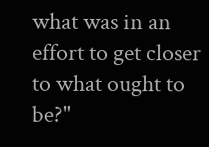what was in an effort to get closer to what ought to be?"